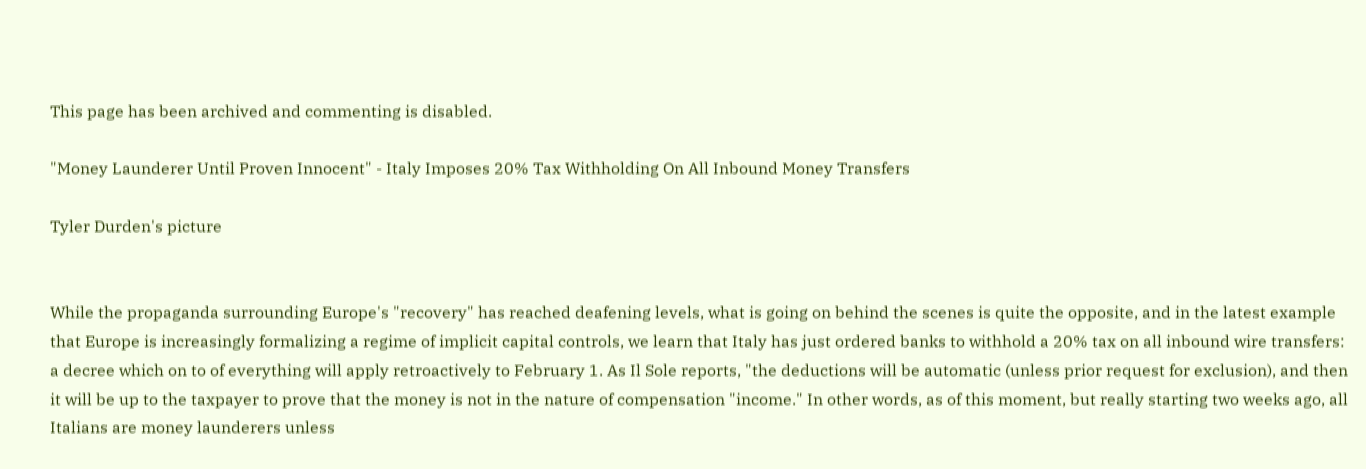This page has been archived and commenting is disabled.

"Money Launderer Until Proven Innocent" - Italy Imposes 20% Tax Withholding On All Inbound Money Transfers

Tyler Durden's picture


While the propaganda surrounding Europe's "recovery" has reached deafening levels, what is going on behind the scenes is quite the opposite, and in the latest example that Europe is increasingly formalizing a regime of implicit capital controls, we learn that Italy has just ordered banks to withhold a 20% tax on all inbound wire transfers: a decree which on to of everything will apply retroactively to February 1. As Il Sole reports, "the deductions will be automatic (unless prior request for exclusion), and then it will be up to the taxpayer to prove that the money is not in the nature of compensation "income." In other words, as of this moment, but really starting two weeks ago, all Italians are money launderers unless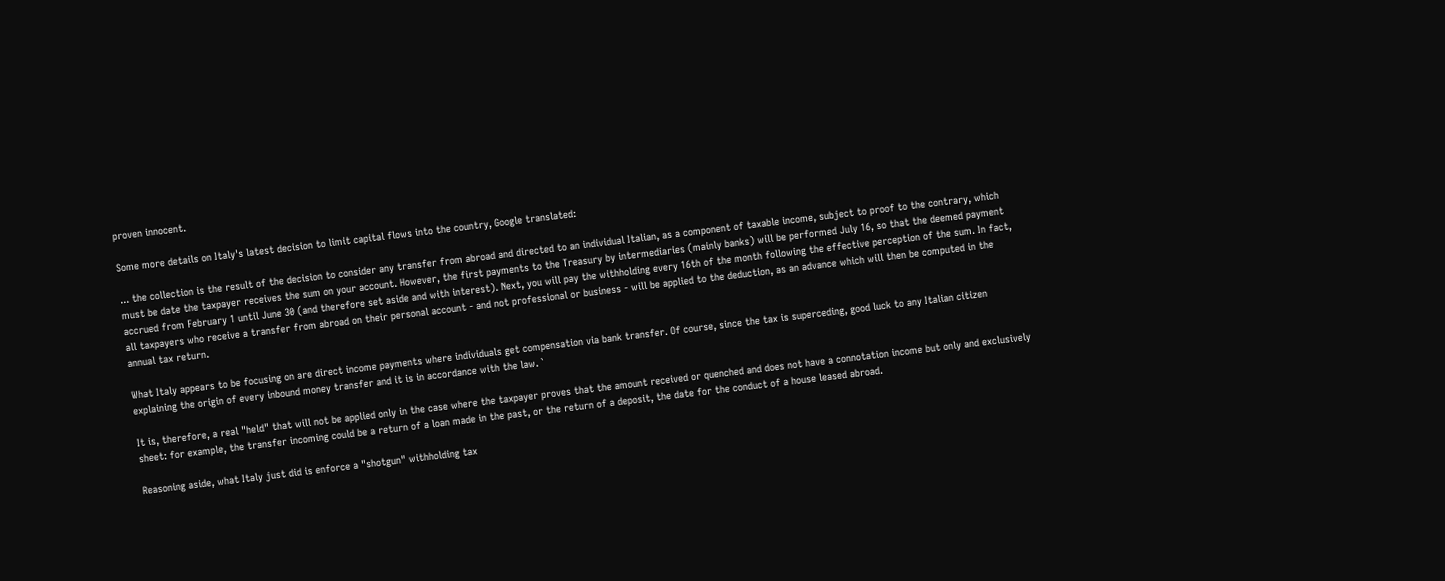proven innocent.

Some more details on Italy's latest decision to limit capital flows into the country, Google translated:

... the collection is the result of the decision to consider any transfer from abroad and directed to an individual Italian, as a component of taxable income, subject to proof to the contrary, which must be date the taxpayer receives the sum on your account. However, the first payments to the Treasury by intermediaries (mainly banks) will be performed July 16, so that the deemed payment accrued from February 1 until June 30 (and therefore set aside and with interest). Next, you will pay the withholding every 16th of the month following the effective perception of the sum. In fact, all taxpayers who receive a transfer from abroad on their personal account - and not professional or business - will be applied to the deduction, as an advance which will then be computed in the annual tax return.

What Italy appears to be focusing on are direct income payments where individuals get compensation via bank transfer. Of course, since the tax is superceding, good luck to any Italian citizen explaining the origin of every inbound money transfer and it is in accordance with the law. `

It is, therefore, a real "held" that will not be applied only in the case where the taxpayer proves that the amount received or quenched and does not have a connotation income but only and exclusively sheet: for example, the transfer incoming could be a return of a loan made in the past, or the return of a deposit, the date for the conduct of a house leased abroad.

Reasoning aside, what Italy just did is enforce a "shotgun" withholding tax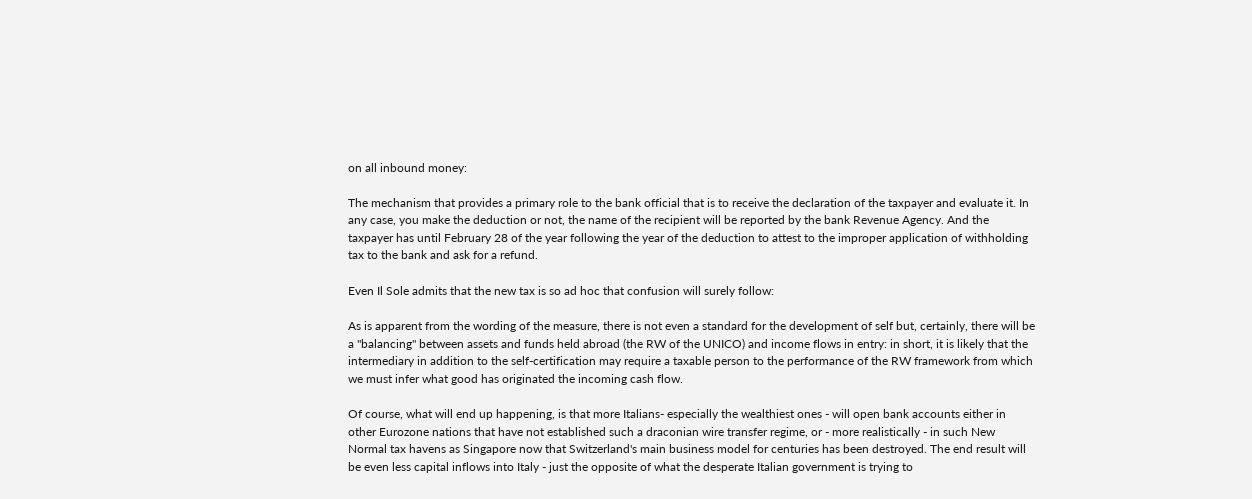on all inbound money:

The mechanism that provides a primary role to the bank official that is to receive the declaration of the taxpayer and evaluate it. In any case, you make the deduction or not, the name of the recipient will be reported by the bank Revenue Agency. And the taxpayer has until February 28 of the year following the year of the deduction to attest to the improper application of withholding tax to the bank and ask for a refund.

Even Il Sole admits that the new tax is so ad hoc that confusion will surely follow:

As is apparent from the wording of the measure, there is not even a standard for the development of self but, certainly, there will be a "balancing" between assets and funds held abroad (the RW of the UNICO) and income flows in entry: in short, it is likely that the intermediary in addition to the self-certification may require a taxable person to the performance of the RW framework from which we must infer what good has originated the incoming cash flow.

Of course, what will end up happening, is that more Italians- especially the wealthiest ones - will open bank accounts either in other Eurozone nations that have not established such a draconian wire transfer regime, or - more realistically - in such New Normal tax havens as Singapore now that Switzerland's main business model for centuries has been destroyed. The end result will be even less capital inflows into Italy - just the opposite of what the desperate Italian government is trying to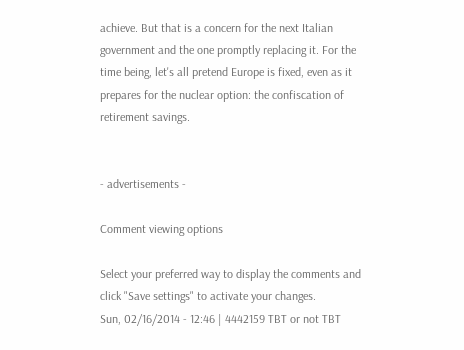achieve. But that is a concern for the next Italian government and the one promptly replacing it. For the time being, let's all pretend Europe is fixed, even as it prepares for the nuclear option: the confiscation of retirement savings.


- advertisements -

Comment viewing options

Select your preferred way to display the comments and click "Save settings" to activate your changes.
Sun, 02/16/2014 - 12:46 | 4442159 TBT or not TBT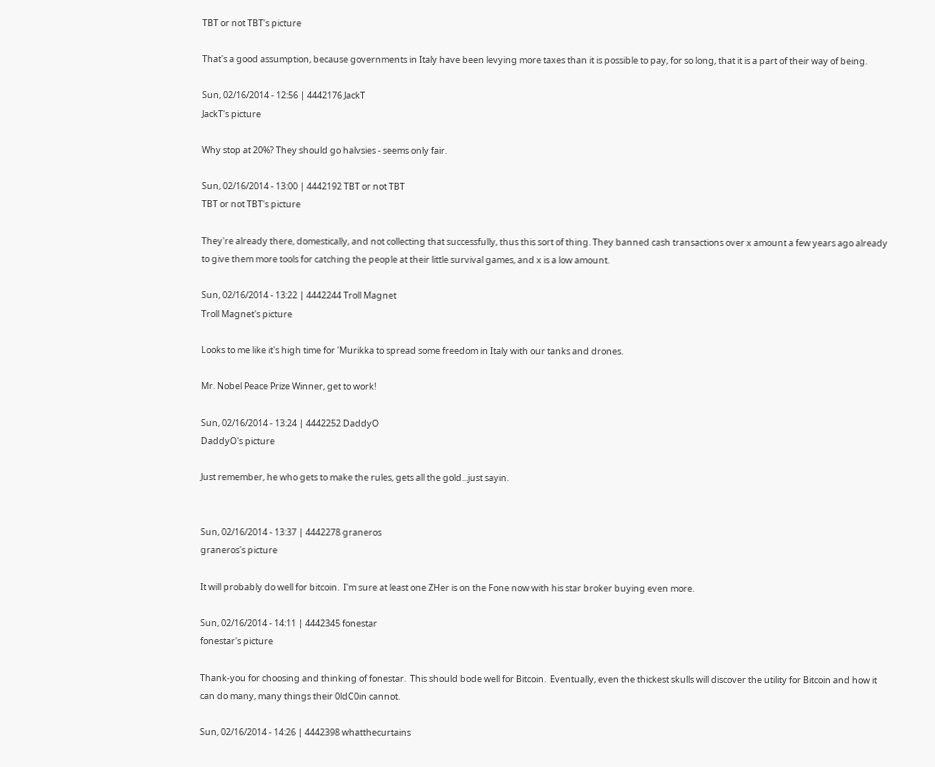TBT or not TBT's picture

That's a good assumption, because governments in Italy have been levying more taxes than it is possible to pay, for so long, that it is a part of their way of being.

Sun, 02/16/2014 - 12:56 | 4442176 JackT
JackT's picture

Why stop at 20%? They should go halvsies - seems only fair.

Sun, 02/16/2014 - 13:00 | 4442192 TBT or not TBT
TBT or not TBT's picture

They're already there, domestically, and not collecting that successfully, thus this sort of thing. They banned cash transactions over x amount a few years ago already to give them more tools for catching the people at their little survival games, and x is a low amount.

Sun, 02/16/2014 - 13:22 | 4442244 Troll Magnet
Troll Magnet's picture

Looks to me like it's high time for 'Murikka to spread some freedom in Italy with our tanks and drones.

Mr. Nobel Peace Prize Winner, get to work!

Sun, 02/16/2014 - 13:24 | 4442252 DaddyO
DaddyO's picture

Just remember, he who gets to make the rules, gets all the gold...just sayin.


Sun, 02/16/2014 - 13:37 | 4442278 graneros
graneros's picture

It will probably do well for bitcoin.  I'm sure at least one ZHer is on the Fone now with his star broker buying even more.

Sun, 02/16/2014 - 14:11 | 4442345 fonestar
fonestar's picture

Thank-you for choosing and thinking of fonestar.  This should bode well for Bitcoin.  Eventually, even the thickest skulls will discover the utility for Bitcoin and how it can do many, many things their 0ldC0in cannot.

Sun, 02/16/2014 - 14:26 | 4442398 whatthecurtains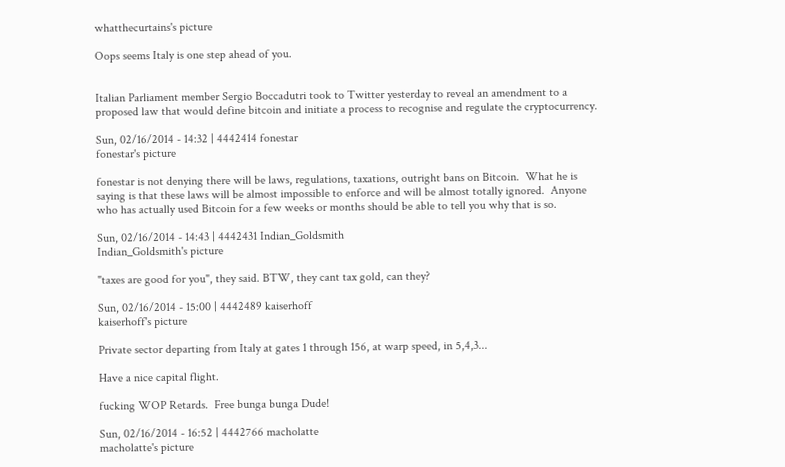whatthecurtains's picture

Oops seems Italy is one step ahead of you.


Italian Parliament member Sergio Boccadutri took to Twitter yesterday to reveal an amendment to a proposed law that would define bitcoin and initiate a process to recognise and regulate the cryptocurrency.

Sun, 02/16/2014 - 14:32 | 4442414 fonestar
fonestar's picture

fonestar is not denying there will be laws, regulations, taxations, outright bans on Bitcoin.  What he is saying is that these laws will be almost impossible to enforce and will be almost totally ignored.  Anyone who has actually used Bitcoin for a few weeks or months should be able to tell you why that is so.

Sun, 02/16/2014 - 14:43 | 4442431 Indian_Goldsmith
Indian_Goldsmith's picture

"taxes are good for you", they said. BTW, they cant tax gold, can they?

Sun, 02/16/2014 - 15:00 | 4442489 kaiserhoff
kaiserhoff's picture

Private sector departing from Italy at gates 1 through 156, at warp speed, in 5,4,3...

Have a nice capital flight.

fucking WOP Retards.  Free bunga bunga Dude!

Sun, 02/16/2014 - 16:52 | 4442766 macholatte
macholatte's picture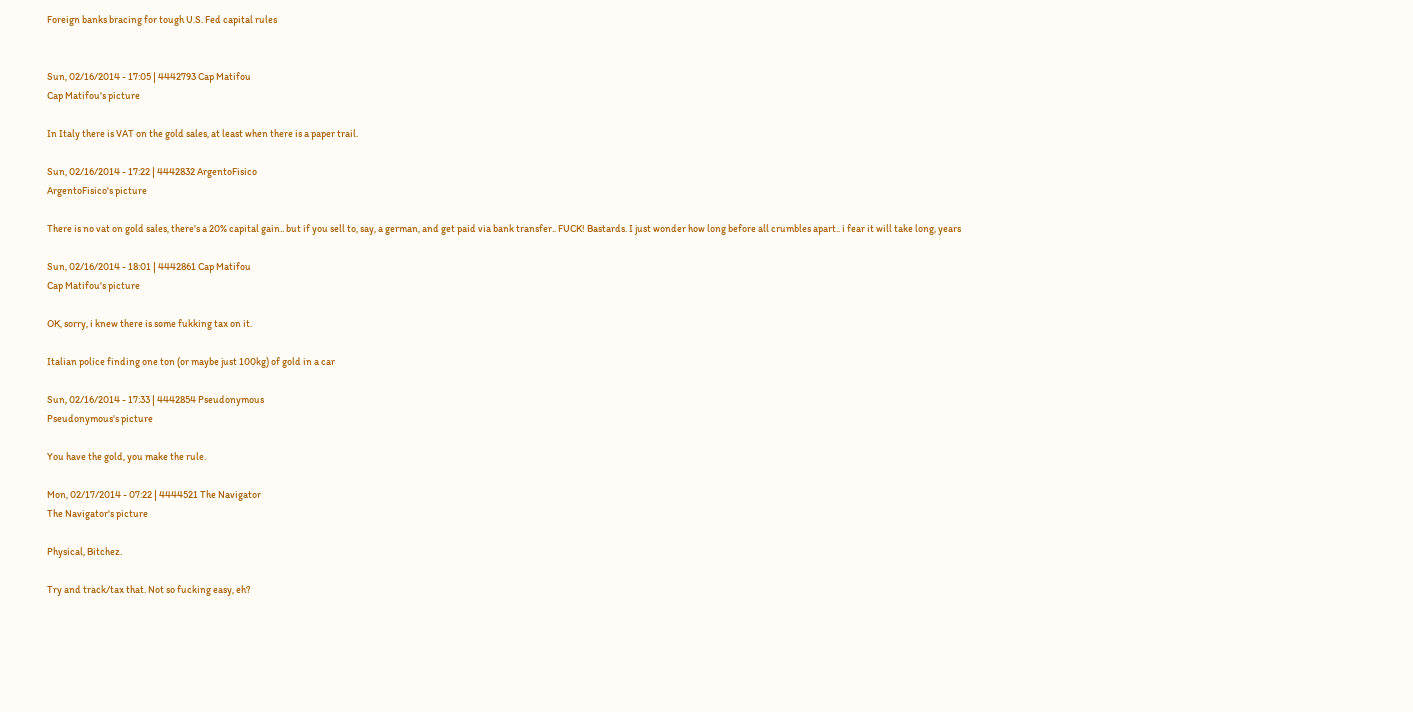Foreign banks bracing for tough U.S. Fed capital rules


Sun, 02/16/2014 - 17:05 | 4442793 Cap Matifou
Cap Matifou's picture

In Italy there is VAT on the gold sales, at least when there is a paper trail.

Sun, 02/16/2014 - 17:22 | 4442832 ArgentoFisico
ArgentoFisico's picture

There is no vat on gold sales, there's a 20% capital gain.. but if you sell to, say, a german, and get paid via bank transfer.. FUCK! Bastards. I just wonder how long before all crumbles apart.. i fear it will take long, years

Sun, 02/16/2014 - 18:01 | 4442861 Cap Matifou
Cap Matifou's picture

OK, sorry, i knew there is some fukking tax on it.

Italian police finding one ton (or maybe just 100kg) of gold in a car

Sun, 02/16/2014 - 17:33 | 4442854 Pseudonymous
Pseudonymous's picture

You have the gold, you make the rule.

Mon, 02/17/2014 - 07:22 | 4444521 The Navigator
The Navigator's picture

Physical, Bitchez.

Try and track/tax that. Not so fucking easy, eh?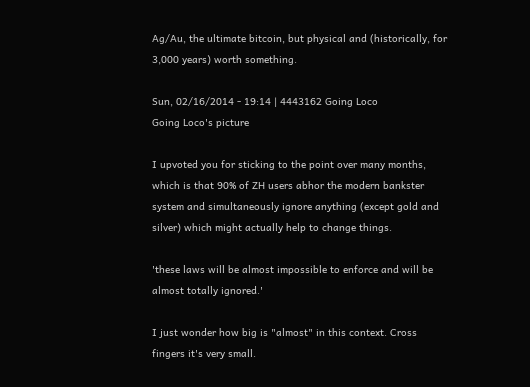Ag/Au, the ultimate bitcoin, but physical and (historically, for  3,000 years) worth something.

Sun, 02/16/2014 - 19:14 | 4443162 Going Loco
Going Loco's picture

I upvoted you for sticking to the point over many months, which is that 90% of ZH users abhor the modern bankster system and simultaneously ignore anything (except gold and silver) which might actually help to change things.

'these laws will be almost impossible to enforce and will be almost totally ignored.'

I just wonder how big is "almost" in this context. Cross fingers it's very small.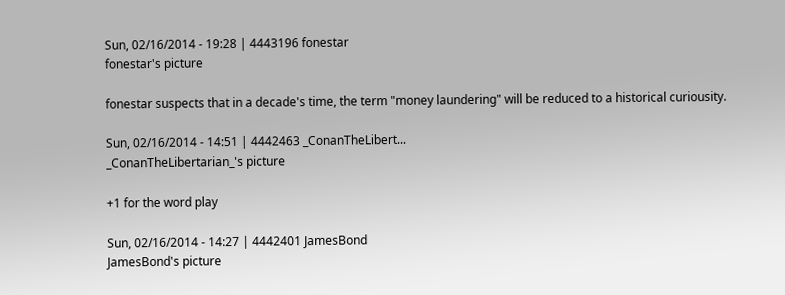Sun, 02/16/2014 - 19:28 | 4443196 fonestar
fonestar's picture

fonestar suspects that in a decade's time, the term "money laundering" will be reduced to a historical curiousity.

Sun, 02/16/2014 - 14:51 | 4442463 _ConanTheLibert...
_ConanTheLibertarian_'s picture

+1 for the word play

Sun, 02/16/2014 - 14:27 | 4442401 JamesBond
JamesBond's picture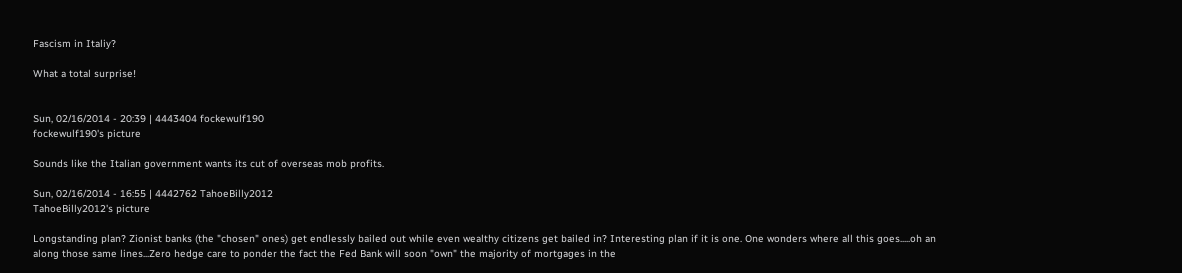Fascism in Italiy?

What a total surprise!


Sun, 02/16/2014 - 20:39 | 4443404 fockewulf190
fockewulf190's picture

Sounds like the Italian government wants its cut of overseas mob profits.

Sun, 02/16/2014 - 16:55 | 4442762 TahoeBilly2012
TahoeBilly2012's picture

Longstanding plan? Zionist banks (the "chosen" ones) get endlessly bailed out while even wealthy citizens get bailed in? Interesting plan if it is one. One wonders where all this goes.....oh an along those same lines...Zero hedge care to ponder the fact the Fed Bank will soon "own" the majority of mortgages in the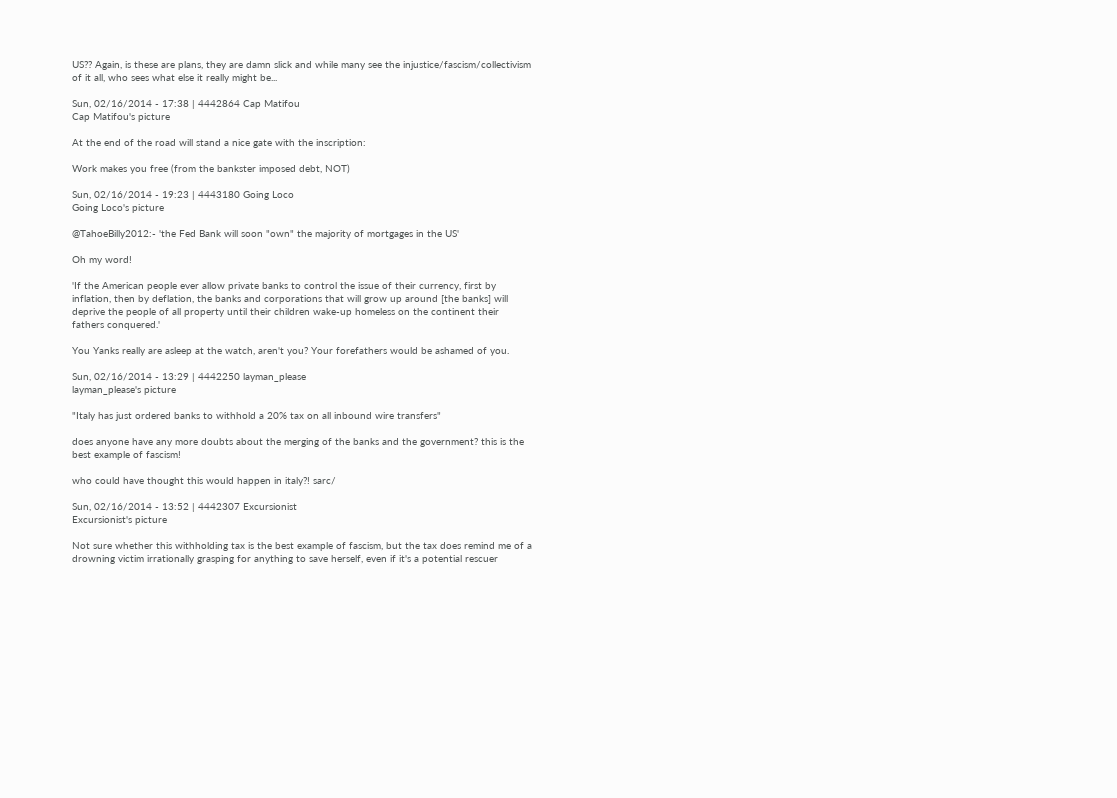US?? Again, is these are plans, they are damn slick and while many see the injustice/fascism/collectivism of it all, who sees what else it really might be...

Sun, 02/16/2014 - 17:38 | 4442864 Cap Matifou
Cap Matifou's picture

At the end of the road will stand a nice gate with the inscription:

Work makes you free (from the bankster imposed debt, NOT)

Sun, 02/16/2014 - 19:23 | 4443180 Going Loco
Going Loco's picture

@TahoeBilly2012:- 'the Fed Bank will soon "own" the majority of mortgages in the US'

Oh my word!

'If the American people ever allow private banks to control the issue of their currency, first by inflation, then by deflation, the banks and corporations that will grow up around [the banks] will deprive the people of all property until their children wake-up homeless on the continent their fathers conquered.'

You Yanks really are asleep at the watch, aren't you? Your forefathers would be ashamed of you.

Sun, 02/16/2014 - 13:29 | 4442250 layman_please
layman_please's picture

"Italy has just ordered banks to withhold a 20% tax on all inbound wire transfers"

does anyone have any more doubts about the merging of the banks and the government? this is the best example of fascism!

who could have thought this would happen in italy?! sarc/

Sun, 02/16/2014 - 13:52 | 4442307 Excursionist
Excursionist's picture

Not sure whether this withholding tax is the best example of fascism, but the tax does remind me of a drowning victim irrationally grasping for anything to save herself, even if it's a potential rescuer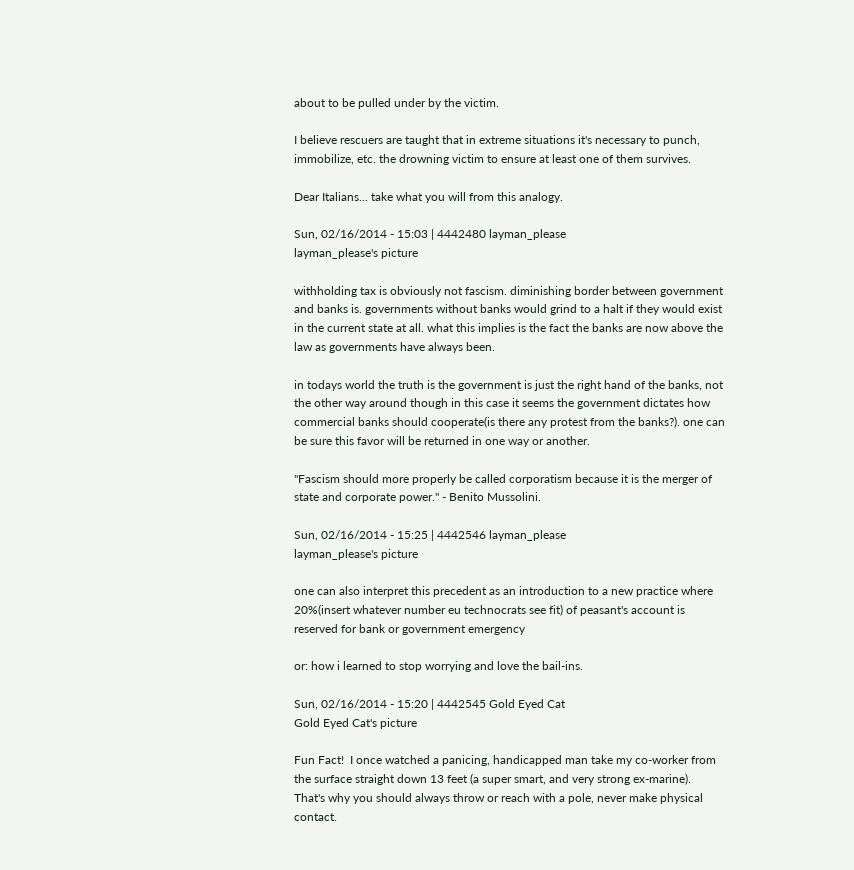about to be pulled under by the victim.

I believe rescuers are taught that in extreme situations it's necessary to punch, immobilize, etc. the drowning victim to ensure at least one of them survives.

Dear Italians... take what you will from this analogy.

Sun, 02/16/2014 - 15:03 | 4442480 layman_please
layman_please's picture

withholding tax is obviously not fascism. diminishing border between government and banks is. governments without banks would grind to a halt if they would exist in the current state at all. what this implies is the fact the banks are now above the law as governments have always been.

in todays world the truth is the government is just the right hand of the banks, not the other way around though in this case it seems the government dictates how commercial banks should cooperate(is there any protest from the banks?). one can be sure this favor will be returned in one way or another.

"Fascism should more properly be called corporatism because it is the merger of state and corporate power." - Benito Mussolini.

Sun, 02/16/2014 - 15:25 | 4442546 layman_please
layman_please's picture

one can also interpret this precedent as an introduction to a new practice where 20%(insert whatever number eu technocrats see fit) of peasant's account is reserved for bank or government emergency

or: how i learned to stop worrying and love the bail-ins.

Sun, 02/16/2014 - 15:20 | 4442545 Gold Eyed Cat
Gold Eyed Cat's picture

Fun Fact!  I once watched a panicing, handicapped man take my co-worker from the surface straight down 13 feet (a super smart, and very strong ex-marine).  That's why you should always throw or reach with a pole, never make physical contact.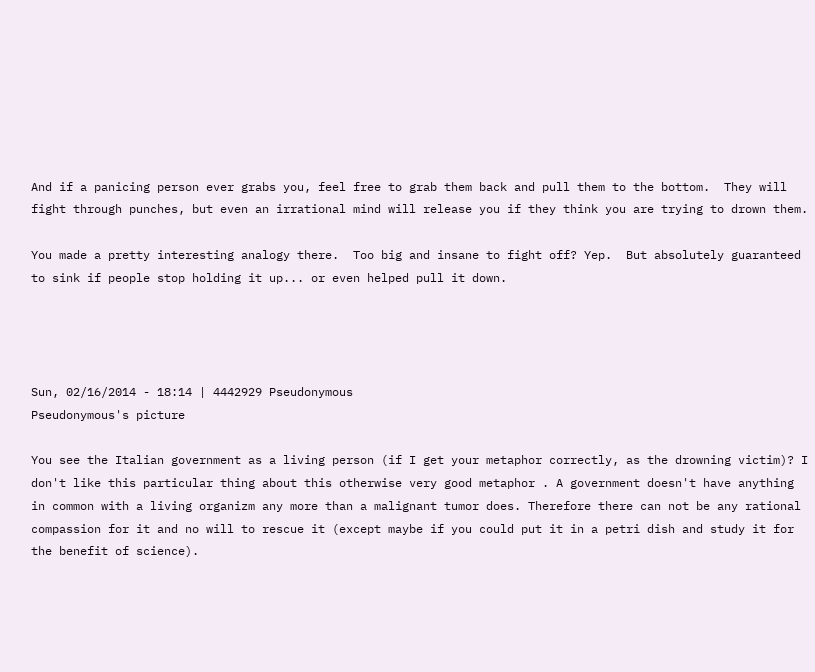And if a panicing person ever grabs you, feel free to grab them back and pull them to the bottom.  They will fight through punches, but even an irrational mind will release you if they think you are trying to drown them.

You made a pretty interesting analogy there.  Too big and insane to fight off? Yep.  But absolutely guaranteed to sink if people stop holding it up... or even helped pull it down.




Sun, 02/16/2014 - 18:14 | 4442929 Pseudonymous
Pseudonymous's picture

You see the Italian government as a living person (if I get your metaphor correctly, as the drowning victim)? I don't like this particular thing about this otherwise very good metaphor . A government doesn't have anything in common with a living organizm any more than a malignant tumor does. Therefore there can not be any rational compassion for it and no will to rescue it (except maybe if you could put it in a petri dish and study it for the benefit of science).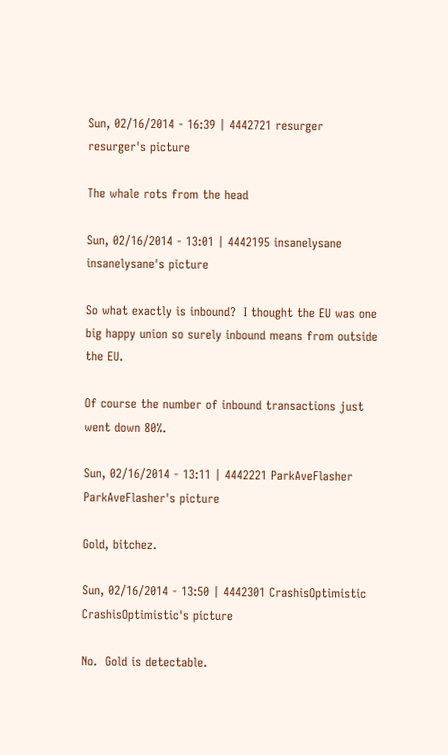Sun, 02/16/2014 - 16:39 | 4442721 resurger
resurger's picture

The whale rots from the head

Sun, 02/16/2014 - 13:01 | 4442195 insanelysane
insanelysane's picture

So what exactly is inbound?  I thought the EU was one big happy union so surely inbound means from outside the EU.

Of course the number of inbound transactions just went down 80%.

Sun, 02/16/2014 - 13:11 | 4442221 ParkAveFlasher
ParkAveFlasher's picture

Gold, bitchez.

Sun, 02/16/2014 - 13:50 | 4442301 CrashisOptimistic
CrashisOptimistic's picture

No.  Gold is detectable.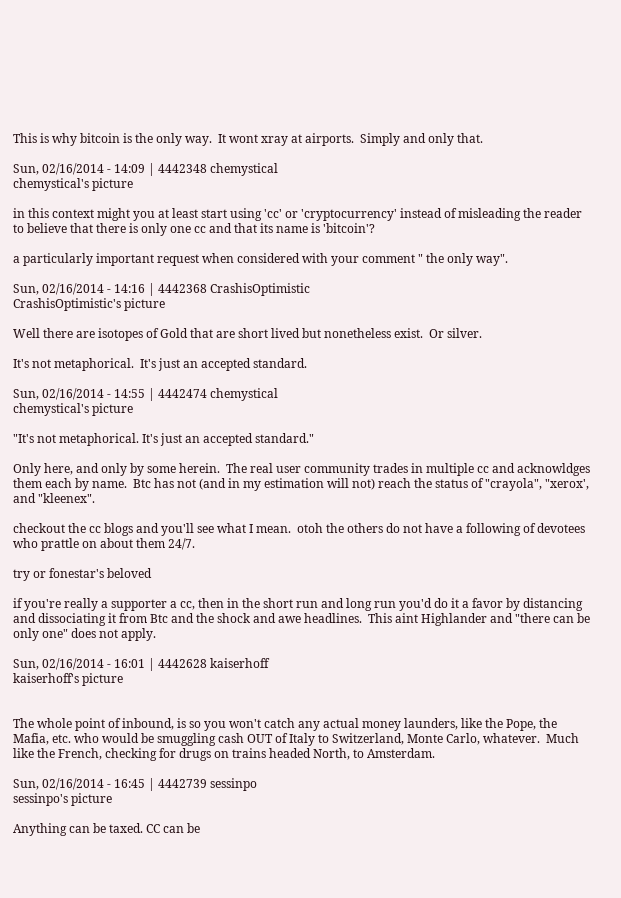This is why bitcoin is the only way.  It wont xray at airports.  Simply and only that.

Sun, 02/16/2014 - 14:09 | 4442348 chemystical
chemystical's picture

in this context might you at least start using 'cc' or 'cryptocurrency' instead of misleading the reader to believe that there is only one cc and that its name is 'bitcoin'?

a particularly important request when considered with your comment " the only way".

Sun, 02/16/2014 - 14:16 | 4442368 CrashisOptimistic
CrashisOptimistic's picture

Well there are isotopes of Gold that are short lived but nonetheless exist.  Or silver.

It's not metaphorical.  It's just an accepted standard.

Sun, 02/16/2014 - 14:55 | 4442474 chemystical
chemystical's picture

"It's not metaphorical. It's just an accepted standard."

Only here, and only by some herein.  The real user community trades in multiple cc and acknowldges them each by name.  Btc has not (and in my estimation will not) reach the status of "crayola", "xerox', and "kleenex".

checkout the cc blogs and you'll see what I mean.  otoh the others do not have a following of devotees who prattle on about them 24/7.

try or fonestar's beloved

if you're really a supporter a cc, then in the short run and long run you'd do it a favor by distancing and dissociating it from Btc and the shock and awe headlines.  This aint Highlander and "there can be only one" does not apply.

Sun, 02/16/2014 - 16:01 | 4442628 kaiserhoff
kaiserhoff's picture


The whole point of inbound, is so you won't catch any actual money launders, like the Pope, the Mafia, etc. who would be smuggling cash OUT of Italy to Switzerland, Monte Carlo, whatever.  Much like the French, checking for drugs on trains headed North, to Amsterdam.

Sun, 02/16/2014 - 16:45 | 4442739 sessinpo
sessinpo's picture

Anything can be taxed. CC can be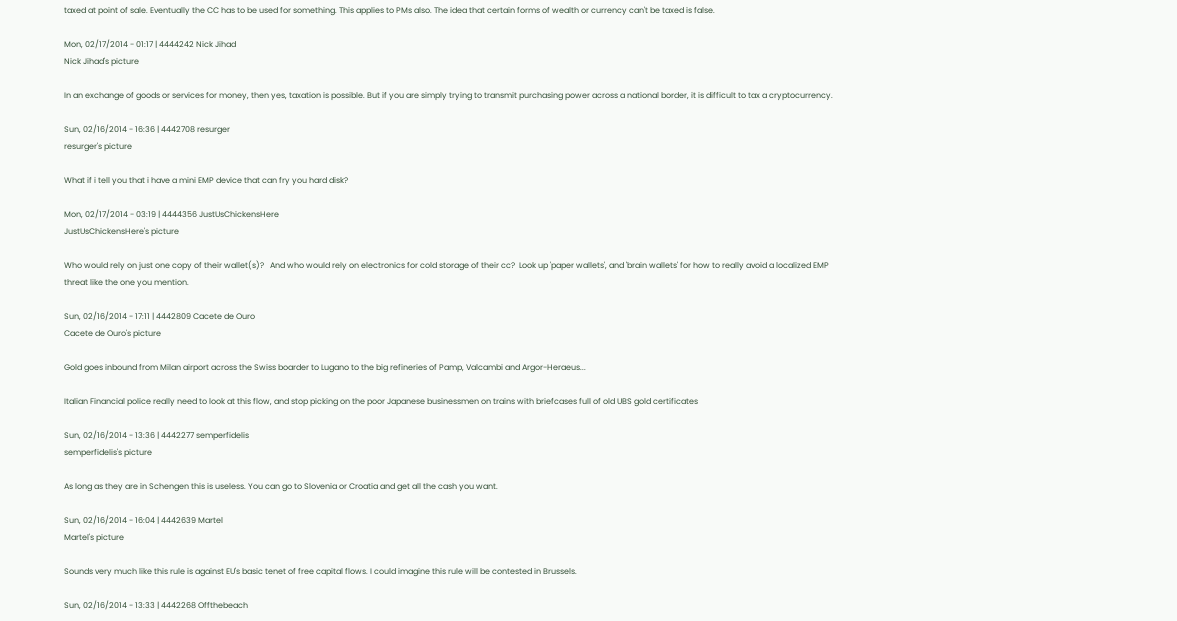taxed at point of sale. Eventually the CC has to be used for something. This applies to PMs also. The idea that certain forms of wealth or currency can't be taxed is false.

Mon, 02/17/2014 - 01:17 | 4444242 Nick Jihad
Nick Jihad's picture

In an exchange of goods or services for money, then yes, taxation is possible. But if you are simply trying to transmit purchasing power across a national border, it is difficult to tax a cryptocurrency.

Sun, 02/16/2014 - 16:36 | 4442708 resurger
resurger's picture

What if i tell you that i have a mini EMP device that can fry you hard disk?

Mon, 02/17/2014 - 03:19 | 4444356 JustUsChickensHere
JustUsChickensHere's picture

Who would rely on just one copy of their wallet(s)?   And who would rely on electronics for cold storage of their cc?  Look up 'paper wallets', and 'brain wallets' for how to really avoid a localized EMP threat like the one you mention.

Sun, 02/16/2014 - 17:11 | 4442809 Cacete de Ouro
Cacete de Ouro's picture

Gold goes inbound from Milan airport across the Swiss boarder to Lugano to the big refineries of Pamp, Valcambi and Argor-Heraeus...

Italian Financial police really need to look at this flow, and stop picking on the poor Japanese businessmen on trains with briefcases full of old UBS gold certificates

Sun, 02/16/2014 - 13:36 | 4442277 semperfidelis
semperfidelis's picture

As long as they are in Schengen this is useless. You can go to Slovenia or Croatia and get all the cash you want.

Sun, 02/16/2014 - 16:04 | 4442639 Martel
Martel's picture

Sounds very much like this rule is against EU's basic tenet of free capital flows. I could imagine this rule will be contested in Brussels.

Sun, 02/16/2014 - 13:33 | 4442268 Offthebeach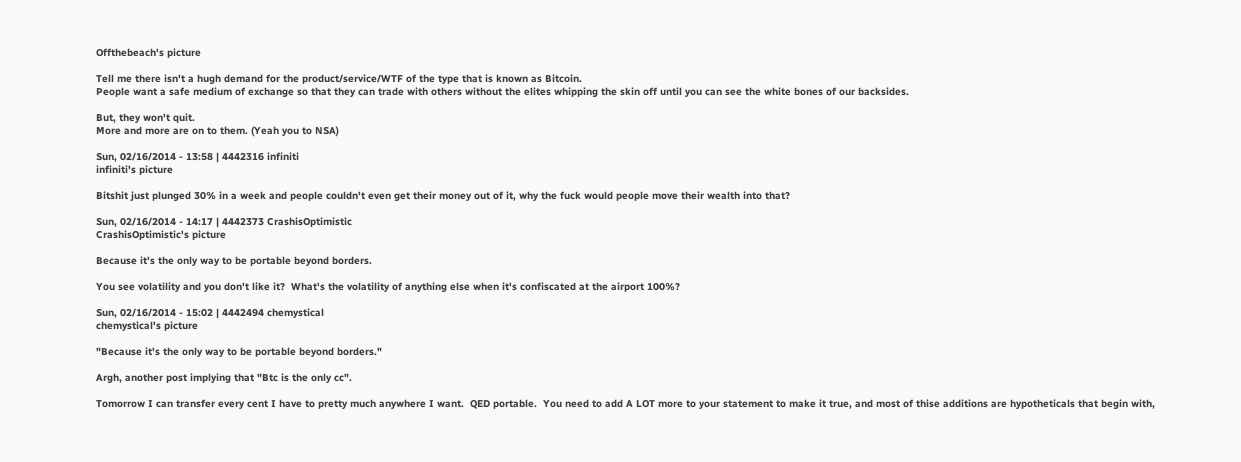Offthebeach's picture

Tell me there isn't a hugh demand for the product/service/WTF of the type that is known as Bitcoin.
People want a safe medium of exchange so that they can trade with others without the elites whipping the skin off until you can see the white bones of our backsides.

But, they won't quit.
More and more are on to them. (Yeah you to NSA)

Sun, 02/16/2014 - 13:58 | 4442316 infiniti
infiniti's picture

Bitshit just plunged 30% in a week and people couldn't even get their money out of it, why the fuck would people move their wealth into that?

Sun, 02/16/2014 - 14:17 | 4442373 CrashisOptimistic
CrashisOptimistic's picture

Because it's the only way to be portable beyond borders.

You see volatility and you don't like it?  What's the volatility of anything else when it's confiscated at the airport 100%?

Sun, 02/16/2014 - 15:02 | 4442494 chemystical
chemystical's picture

"Because it's the only way to be portable beyond borders."

Argh, another post implying that "Btc is the only cc".

Tomorrow I can transfer every cent I have to pretty much anywhere I want.  QED portable.  You need to add A LOT more to your statement to make it true, and most of thise additions are hypotheticals that begin with,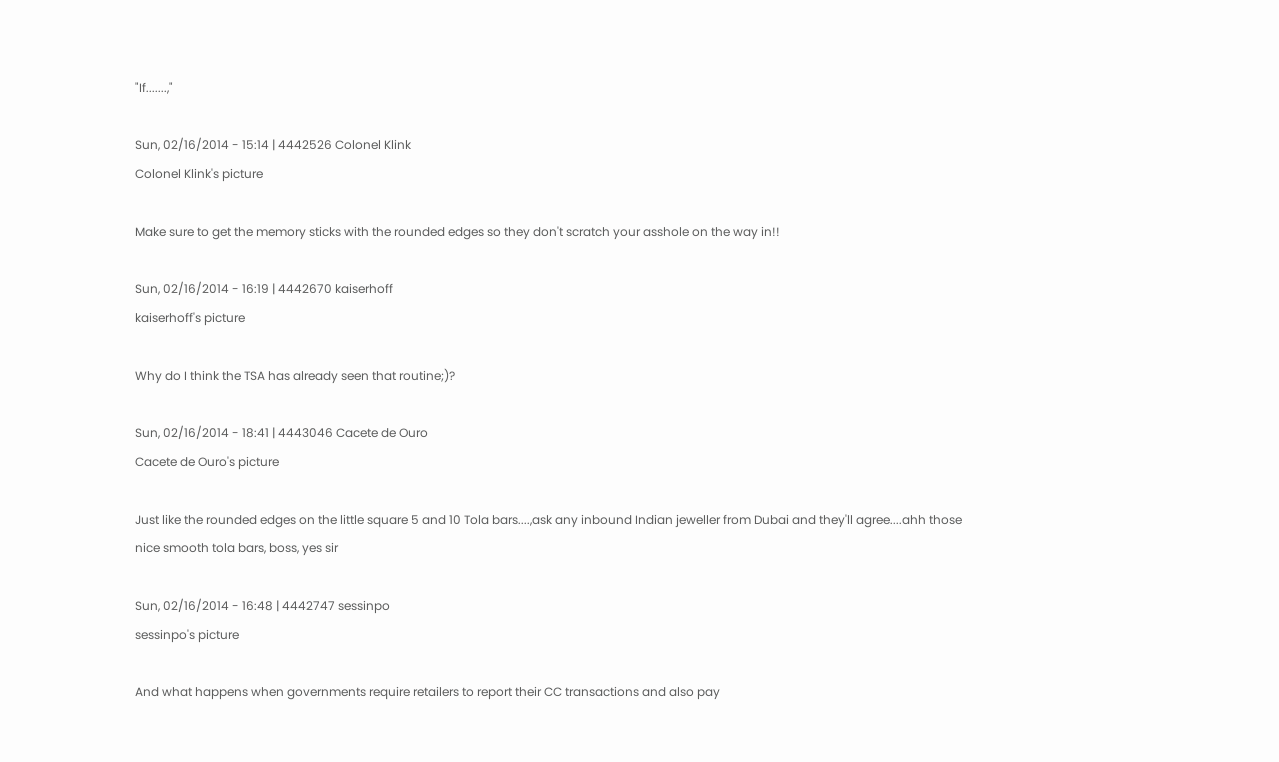"If.......,"

Sun, 02/16/2014 - 15:14 | 4442526 Colonel Klink
Colonel Klink's picture

Make sure to get the memory sticks with the rounded edges so they don't scratch your asshole on the way in!!

Sun, 02/16/2014 - 16:19 | 4442670 kaiserhoff
kaiserhoff's picture

Why do I think the TSA has already seen that routine;)?

Sun, 02/16/2014 - 18:41 | 4443046 Cacete de Ouro
Cacete de Ouro's picture

Just like the rounded edges on the little square 5 and 10 Tola bars....,ask any inbound Indian jeweller from Dubai and they'll agree....ahh those nice smooth tola bars, boss, yes sir

Sun, 02/16/2014 - 16:48 | 4442747 sessinpo
sessinpo's picture

And what happens when governments require retailers to report their CC transactions and also pay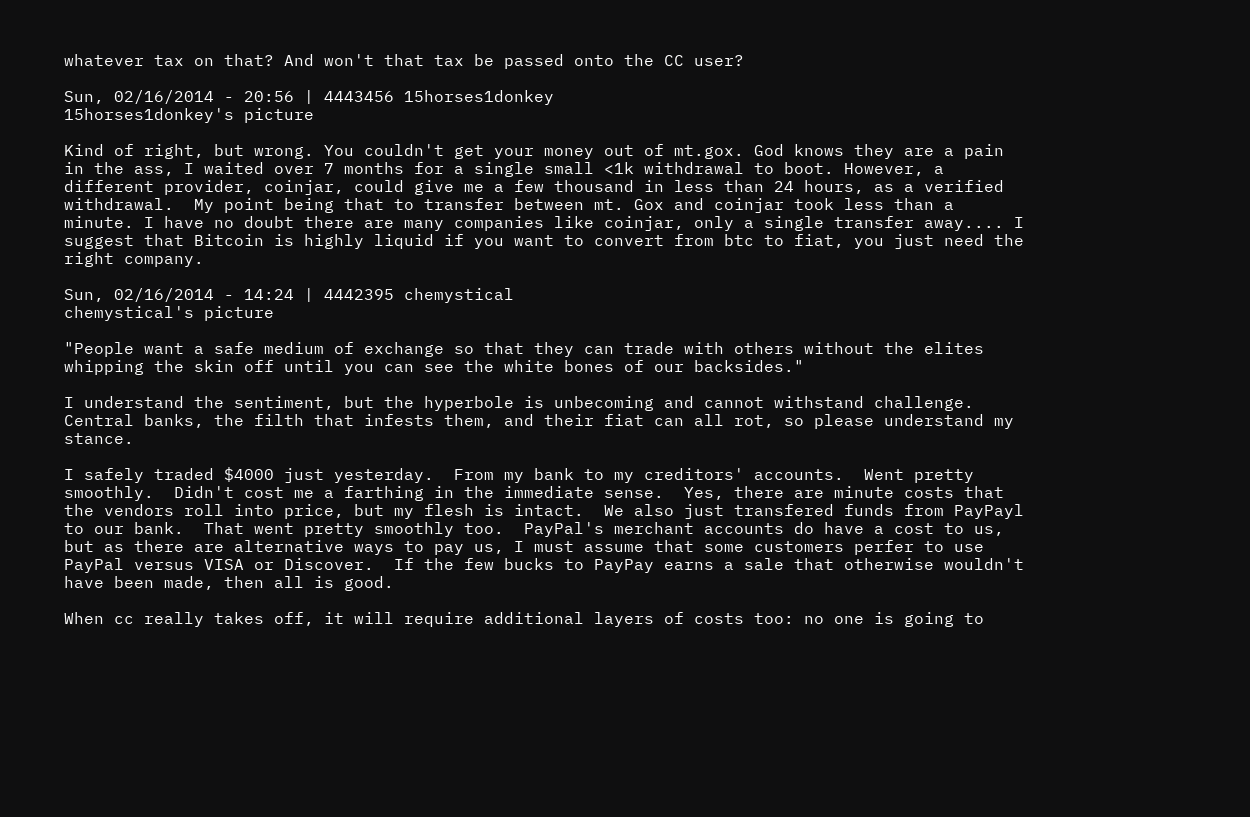whatever tax on that? And won't that tax be passed onto the CC user?

Sun, 02/16/2014 - 20:56 | 4443456 15horses1donkey
15horses1donkey's picture

Kind of right, but wrong. You couldn't get your money out of mt.gox. God knows they are a pain in the ass, I waited over 7 months for a single small <1k withdrawal to boot. However, a different provider, coinjar, could give me a few thousand in less than 24 hours, as a verified withdrawal.  My point being that to transfer between mt. Gox and coinjar took less than a minute. I have no doubt there are many companies like coinjar, only a single transfer away.... I suggest that Bitcoin is highly liquid if you want to convert from btc to fiat, you just need the right company.

Sun, 02/16/2014 - 14:24 | 4442395 chemystical
chemystical's picture

"People want a safe medium of exchange so that they can trade with others without the elites whipping the skin off until you can see the white bones of our backsides."

I understand the sentiment, but the hyperbole is unbecoming and cannot withstand challenge.  Central banks, the filth that infests them, and their fiat can all rot, so please understand my stance.

I safely traded $4000 just yesterday.  From my bank to my creditors' accounts.  Went pretty smoothly.  Didn't cost me a farthing in the immediate sense.  Yes, there are minute costs that the vendors roll into price, but my flesh is intact.  We also just transfered funds from PayPayl to our bank.  That went pretty smoothly too.  PayPal's merchant accounts do have a cost to us, but as there are alternative ways to pay us, I must assume that some customers perfer to use PayPal versus VISA or Discover.  If the few bucks to PayPay earns a sale that otherwise wouldn't have been made, then all is good.

When cc really takes off, it will require additional layers of costs too: no one is going to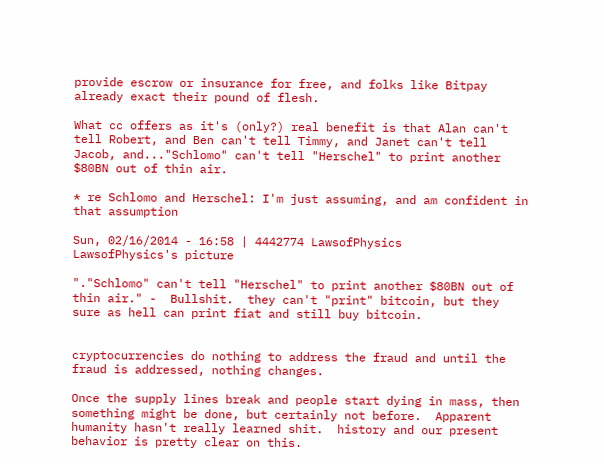provide escrow or insurance for free, and folks like Bitpay already exact their pound of flesh.

What cc offers as it's (only?) real benefit is that Alan can't tell Robert, and Ben can't tell Timmy, and Janet can't tell Jacob, and..."Schlomo" can't tell "Herschel" to print another $80BN out of thin air.

* re Schlomo and Herschel: I'm just assuming, and am confident in that assumption

Sun, 02/16/2014 - 16:58 | 4442774 LawsofPhysics
LawsofPhysics's picture

"."Schlomo" can't tell "Herschel" to print another $80BN out of thin air." -  Bullshit.  they can't "print" bitcoin, but they sure as hell can print fiat and still buy bitcoin.


cryptocurrencies do nothing to address the fraud and until the fraud is addressed, nothing changes.

Once the supply lines break and people start dying in mass, then something might be done, but certainly not before.  Apparent humanity hasn't really learned shit.  history and our present behavior is pretty clear on this.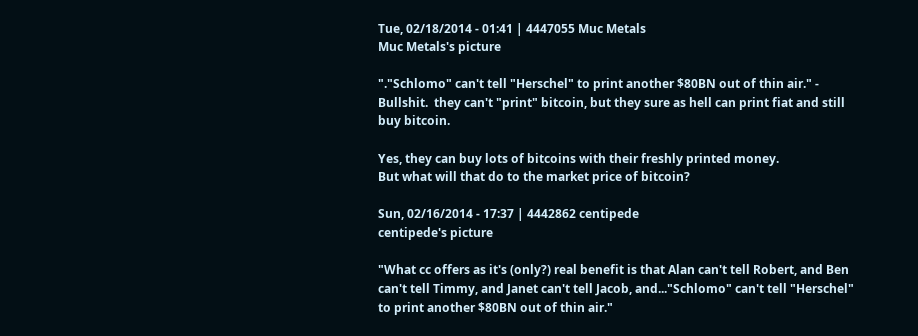Tue, 02/18/2014 - 01:41 | 4447055 Muc Metals
Muc Metals's picture

"."Schlomo" can't tell "Herschel" to print another $80BN out of thin air." -  Bullshit.  they can't "print" bitcoin, but they sure as hell can print fiat and still buy bitcoin.

Yes, they can buy lots of bitcoins with their freshly printed money.
But what will that do to the market price of bitcoin?

Sun, 02/16/2014 - 17:37 | 4442862 centipede
centipede's picture

"What cc offers as it's (only?) real benefit is that Alan can't tell Robert, and Ben can't tell Timmy, and Janet can't tell Jacob, and..."Schlomo" can't tell "Herschel" to print another $80BN out of thin air."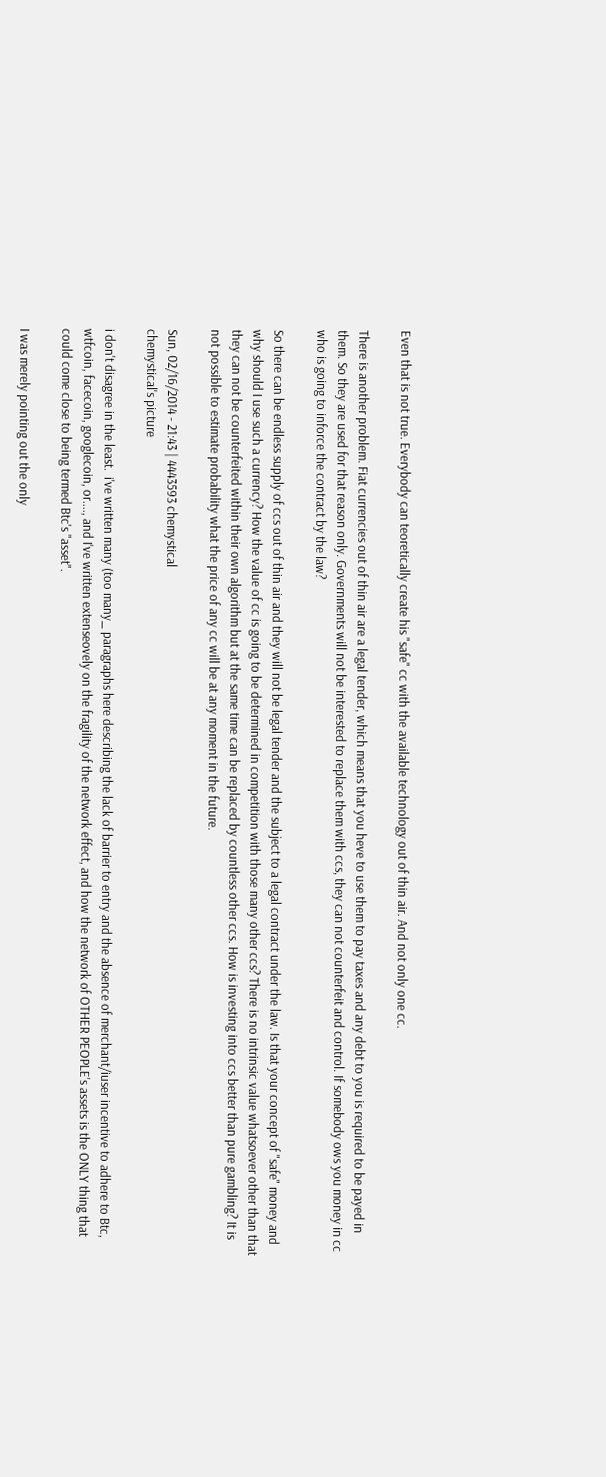Even that is not true. Everybody can teoretically create his "safe" cc with the available technology out of thin air. And not only one cc.

There is another problem. Fiat currencies out of thin air are a legal tender, which means that you heve to use them to pay taxes and any debt to you is required to be payed in them. So they are used for that reason only. Governments will not be interested to replace them with ccs, they can not counterfeit and control. If somebody ows you money in cc who is going to inforce the contract by the law?

So there can be endless supply of ccs out of thin air and they will not be legal tender and the subject to a legal contract under the law. Is that your concept of "safe" money and why should I use such a currency? How the value of cc is going to be determined in competition with those many other ccs? There is no intrinsic value whatsoever other than that they can not be counterfeited within their own algorithm but at the same time can be replaced by countless other ccs. How is investing into ccs better than pure gambling? It is not possible to estimate probability what the price of any cc will be at any moment in the future.

Sun, 02/16/2014 - 21:43 | 4443593 chemystical
chemystical's picture

i don't disagree in the least.  i've written many (too many_ paragraphs here describing the lack of barrier to entry and the absence of merchant/iuser incentive to adhere to Btc, wtfcoin, facecoin, googlecoin, or...., and I've written extenseovely on the fragility of the network effect, and how the network of OTHER PEOPLE's assets is the ONLY thing that could come close to being termed Btc's "asset".

I was merely pointing out the only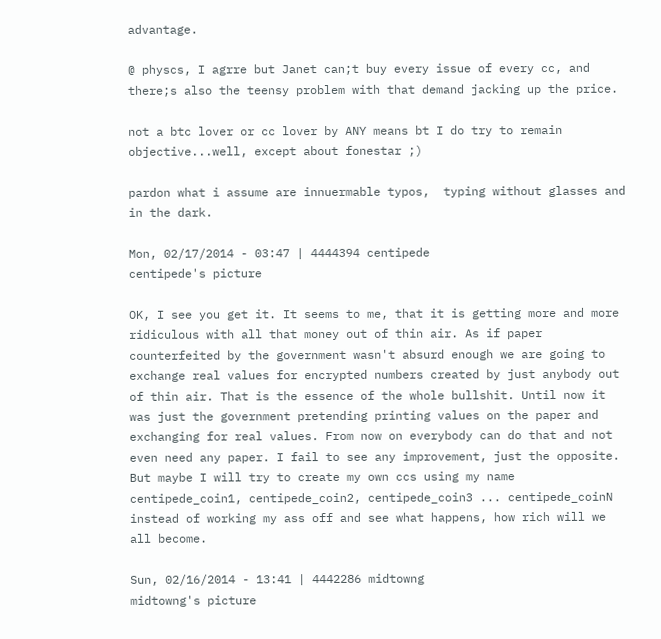advantage.

@ physcs, I agrre but Janet can;t buy every issue of every cc, and there;s also the teensy problem with that demand jacking up the price.

not a btc lover or cc lover by ANY means bt I do try to remain objective...well, except about fonestar ;)

pardon what i assume are innuermable typos,  typing without glasses and in the dark.

Mon, 02/17/2014 - 03:47 | 4444394 centipede
centipede's picture

OK, I see you get it. It seems to me, that it is getting more and more ridiculous with all that money out of thin air. As if paper counterfeited by the government wasn't absurd enough we are going to exchange real values for encrypted numbers created by just anybody out of thin air. That is the essence of the whole bullshit. Until now it was just the government pretending printing values on the paper and exchanging for real values. From now on everybody can do that and not even need any paper. I fail to see any improvement, just the opposite. But maybe I will try to create my own ccs using my name centipede_coin1, centipede_coin2, centipede_coin3 ... centipede_coinN instead of working my ass off and see what happens, how rich will we all become.

Sun, 02/16/2014 - 13:41 | 4442286 midtowng
midtowng's picture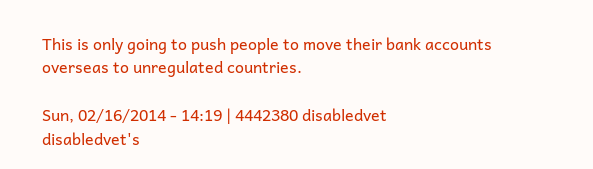This is only going to push people to move their bank accounts overseas to unregulated countries.

Sun, 02/16/2014 - 14:19 | 4442380 disabledvet
disabledvet's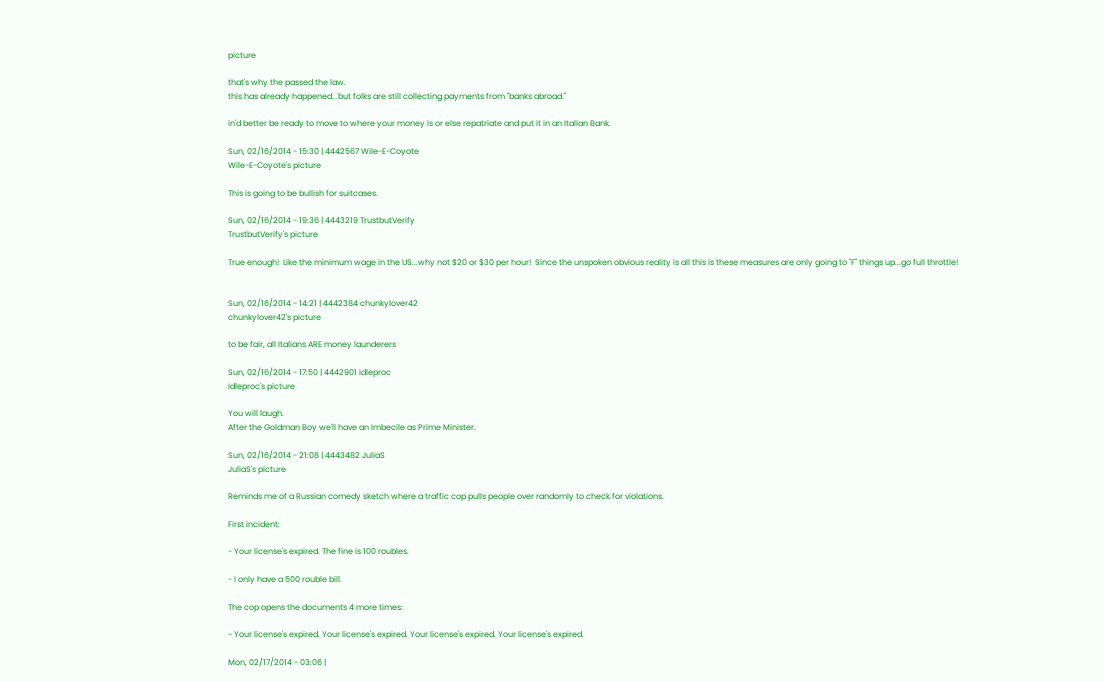picture

that's why the passed the law.
this has already happened...but folks are still collecting payments from "banks abroad."

in'd better be ready to move to where your money is or else repatriate and put it in an Italian Bank.

Sun, 02/16/2014 - 15:30 | 4442567 Wile-E-Coyote
Wile-E-Coyote's picture

This is going to be bullish for suitcases.

Sun, 02/16/2014 - 19:36 | 4443219 TrustbutVerify
TrustbutVerify's picture

True enough!  Like the minimum wage in the US...why not $20 or $30 per hour!  Since the unspoken obvious reality is all this is these measures are only going to "F" things up...go full throttle!


Sun, 02/16/2014 - 14:21 | 4442384 chunkylover42
chunkylover42's picture

to be fair, all Italians ARE money launderers

Sun, 02/16/2014 - 17:50 | 4442901 Idleproc
Idleproc's picture

You will laugh.
After the Goldman Boy we'll have an Imbecile as Prime Minister.

Sun, 02/16/2014 - 21:08 | 4443482 JuliaS
JuliaS's picture

Reminds me of a Russian comedy sketch where a traffic cop pulls people over randomly to check for violations.

First incident:

- Your license's expired. The fine is 100 roubles.

- I only have a 500 rouble bill.

The cop opens the documents 4 more times:

- Your license's expired. Your license's expired. Your license's expired. Your license's expired.

Mon, 02/17/2014 - 03:06 |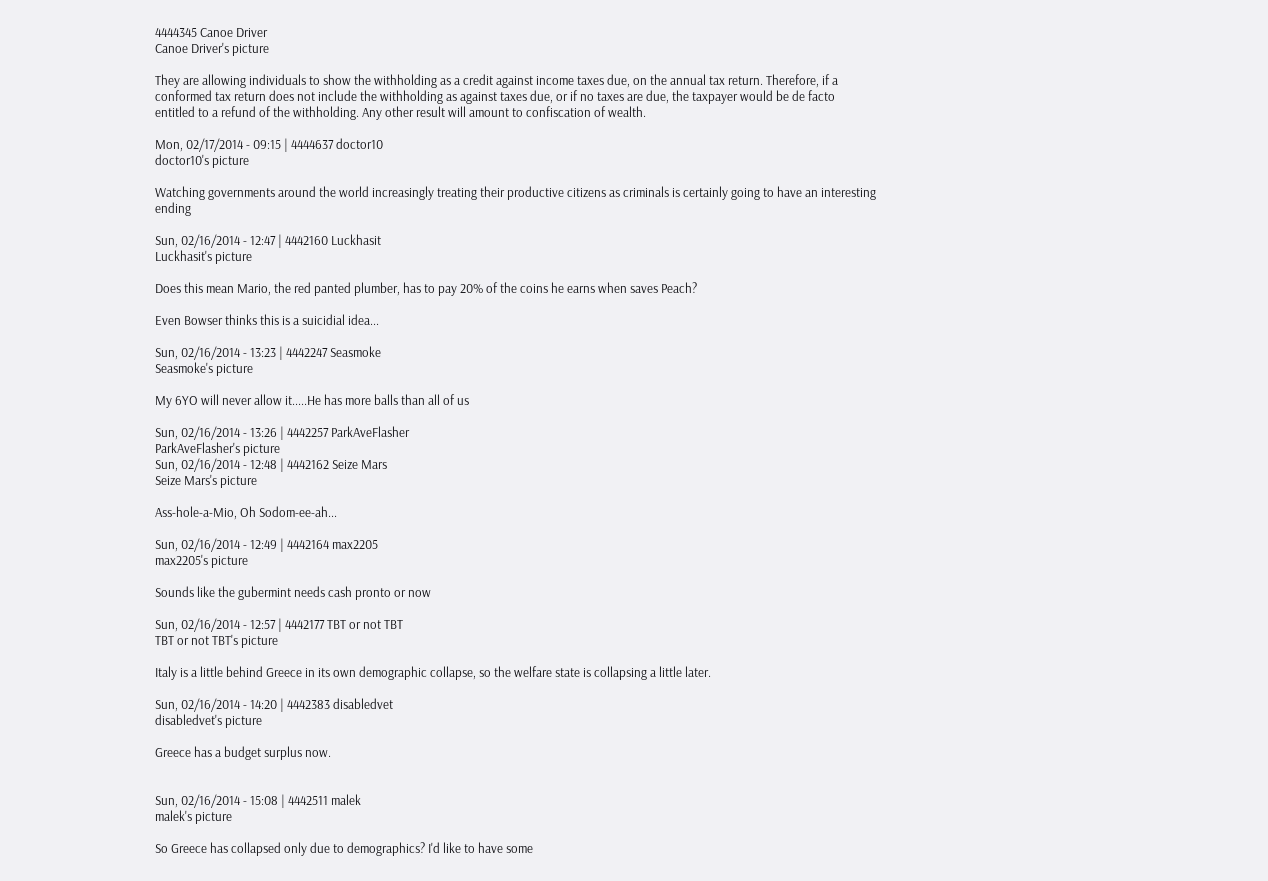4444345 Canoe Driver
Canoe Driver's picture

They are allowing individuals to show the withholding as a credit against income taxes due, on the annual tax return. Therefore, if a conformed tax return does not include the withholding as against taxes due, or if no taxes are due, the taxpayer would be de facto entitled to a refund of the withholding. Any other result will amount to confiscation of wealth.

Mon, 02/17/2014 - 09:15 | 4444637 doctor10
doctor10's picture

Watching governments around the world increasingly treating their productive citizens as criminals is certainly going to have an interesting ending

Sun, 02/16/2014 - 12:47 | 4442160 Luckhasit
Luckhasit's picture

Does this mean Mario, the red panted plumber, has to pay 20% of the coins he earns when saves Peach?

Even Bowser thinks this is a suicidial idea...

Sun, 02/16/2014 - 13:23 | 4442247 Seasmoke
Seasmoke's picture

My 6YO will never allow it.....He has more balls than all of us

Sun, 02/16/2014 - 13:26 | 4442257 ParkAveFlasher
ParkAveFlasher's picture
Sun, 02/16/2014 - 12:48 | 4442162 Seize Mars
Seize Mars's picture

Ass-hole-a-Mio, Oh Sodom-ee-ah...

Sun, 02/16/2014 - 12:49 | 4442164 max2205
max2205's picture

Sounds like the gubermint needs cash pronto or now

Sun, 02/16/2014 - 12:57 | 4442177 TBT or not TBT
TBT or not TBT's picture

Italy is a little behind Greece in its own demographic collapse, so the welfare state is collapsing a little later.

Sun, 02/16/2014 - 14:20 | 4442383 disabledvet
disabledvet's picture

Greece has a budget surplus now.


Sun, 02/16/2014 - 15:08 | 4442511 malek
malek's picture

So Greece has collapsed only due to demographics? I'd like to have some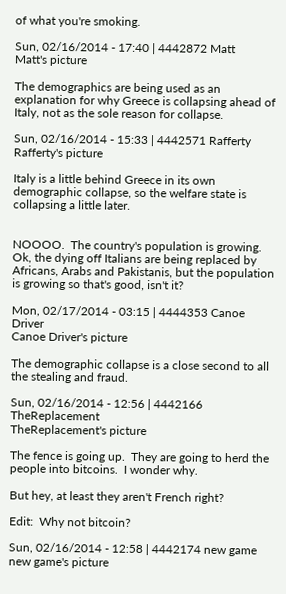of what you're smoking.

Sun, 02/16/2014 - 17:40 | 4442872 Matt
Matt's picture

The demographics are being used as an explanation for why Greece is collapsing ahead of Italy, not as the sole reason for collapse.

Sun, 02/16/2014 - 15:33 | 4442571 Rafferty
Rafferty's picture

Italy is a little behind Greece in its own demographic collapse, so the welfare state is collapsing a little later.


NOOOO.  The country's population is growing.  Ok, the dying off Italians are being replaced by Africans, Arabs and Pakistanis, but the population is growing so that's good, isn't it?

Mon, 02/17/2014 - 03:15 | 4444353 Canoe Driver
Canoe Driver's picture

The demographic collapse is a close second to all the stealing and fraud.

Sun, 02/16/2014 - 12:56 | 4442166 TheReplacement
TheReplacement's picture

The fence is going up.  They are going to herd the people into bitcoins.  I wonder why.

But hey, at least they aren't French right?

Edit:  Why not bitcoin?

Sun, 02/16/2014 - 12:58 | 4442174 new game
new game's picture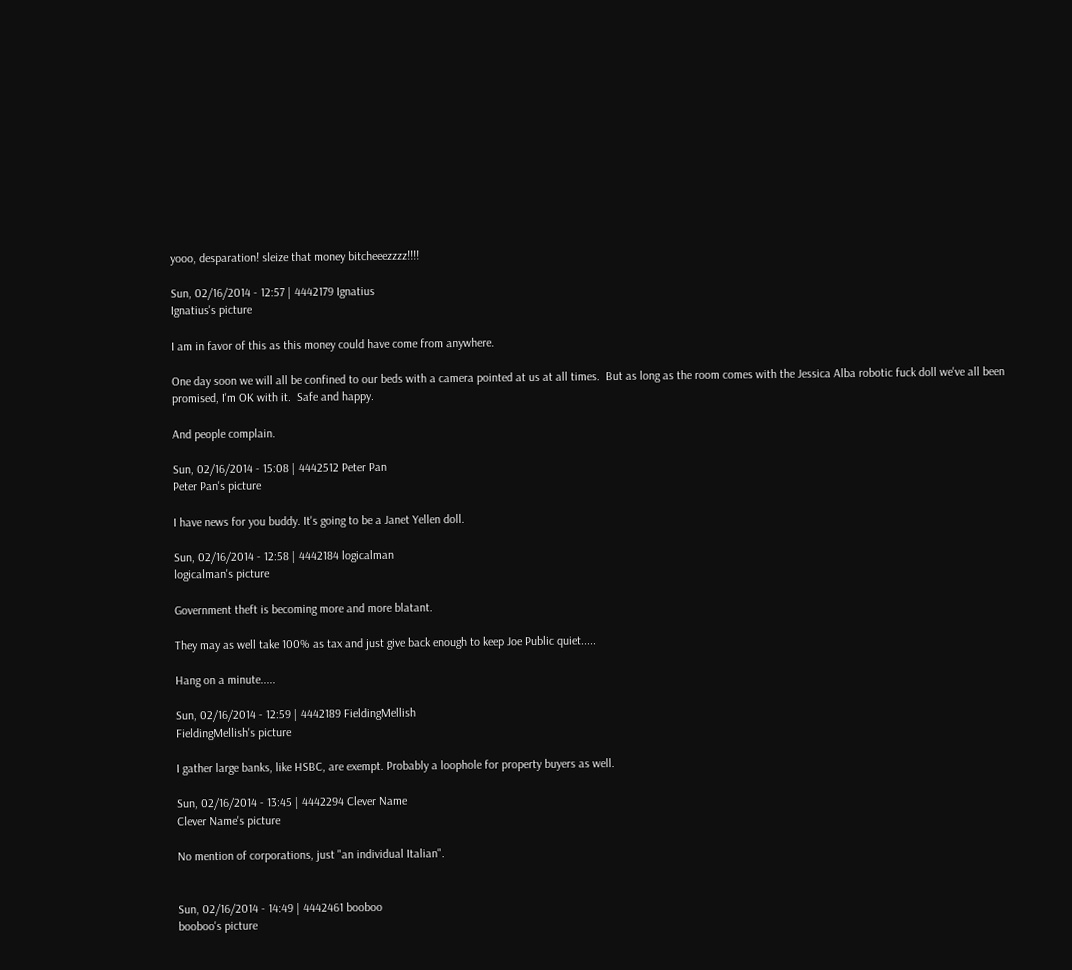yooo, desparation! sleize that money bitcheeezzzz!!!!

Sun, 02/16/2014 - 12:57 | 4442179 Ignatius
Ignatius's picture

I am in favor of this as this money could have come from anywhere.

One day soon we will all be confined to our beds with a camera pointed at us at all times.  But as long as the room comes with the Jessica Alba robotic fuck doll we've all been promised, I'm OK with it.  Safe and happy.

And people complain.

Sun, 02/16/2014 - 15:08 | 4442512 Peter Pan
Peter Pan's picture

I have news for you buddy. It's going to be a Janet Yellen doll.

Sun, 02/16/2014 - 12:58 | 4442184 logicalman
logicalman's picture

Government theft is becoming more and more blatant.

They may as well take 100% as tax and just give back enough to keep Joe Public quiet.....

Hang on a minute.....

Sun, 02/16/2014 - 12:59 | 4442189 FieldingMellish
FieldingMellish's picture

I gather large banks, like HSBC, are exempt. Probably a loophole for property buyers as well.

Sun, 02/16/2014 - 13:45 | 4442294 Clever Name
Clever Name's picture

No mention of corporations, just "an individual Italian".


Sun, 02/16/2014 - 14:49 | 4442461 booboo
booboo's picture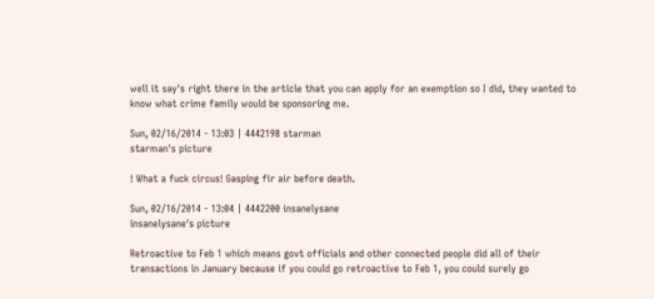well it say's right there in the article that you can apply for an exemption so I did, they wanted to know what crime family would be sponsoring me.

Sun, 02/16/2014 - 13:03 | 4442198 starman
starman's picture

! What a fuck circus! Gasping fir air before death.

Sun, 02/16/2014 - 13:04 | 4442200 insanelysane
insanelysane's picture

Retroactive to Feb 1 which means govt officials and other connected people did all of their transactions in January because if you could go retroactive to Feb 1, you could surely go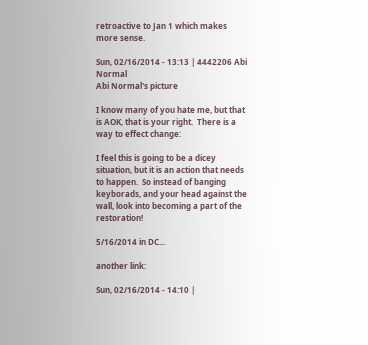retroactive to Jan 1 which makes more sense.

Sun, 02/16/2014 - 13:13 | 4442206 Abi Normal
Abi Normal's picture

I know many of you hate me, but that is AOK, that is your right.  There is a way to effect change:

I feel this is going to be a dicey situation, but it is an action that needs to happen.  So instead of banging keyborads, and your head against the wall, look into becoming a part of the restoration!

5/16/2014 in DC...

another link:

Sun, 02/16/2014 - 14:10 |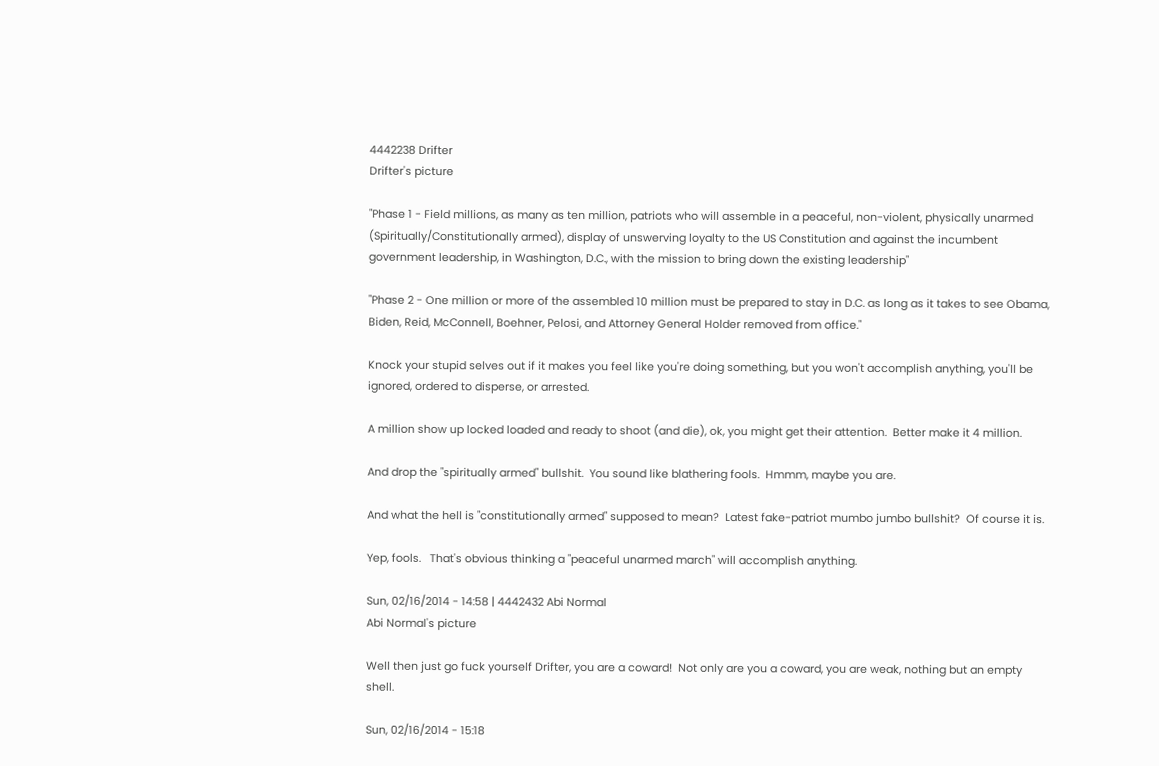4442238 Drifter
Drifter's picture

"Phase 1 - Field millions, as many as ten million, patriots who will assemble in a peaceful, non-violent, physically unarmed (Spiritually/Constitutionally armed), display of unswerving loyalty to the US Constitution and against the incumbent government leadership, in Washington, D.C., with the mission to bring down the existing leadership"

"Phase 2 - One million or more of the assembled 10 million must be prepared to stay in D.C. as long as it takes to see Obama, Biden, Reid, McConnell, Boehner, Pelosi, and Attorney General Holder removed from office."

Knock your stupid selves out if it makes you feel like you're doing something, but you won't accomplish anything, you'll be ignored, ordered to disperse, or arrested.

A million show up locked loaded and ready to shoot (and die), ok, you might get their attention.  Better make it 4 million.

And drop the "spiritually armed" bullshit.  You sound like blathering fools.  Hmmm, maybe you are.

And what the hell is "constitutionally armed" supposed to mean?  Latest fake-patriot mumbo jumbo bullshit?  Of course it is.

Yep, fools.   That's obvious thinking a "peaceful unarmed march" will accomplish anything.

Sun, 02/16/2014 - 14:58 | 4442432 Abi Normal
Abi Normal's picture

Well then just go fuck yourself Drifter, you are a coward!  Not only are you a coward, you are weak, nothing but an empty shell.

Sun, 02/16/2014 - 15:18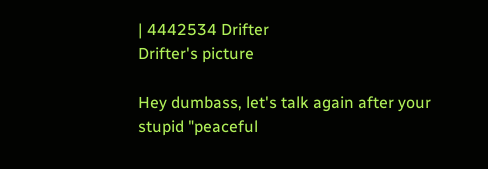| 4442534 Drifter
Drifter's picture

Hey dumbass, let's talk again after your stupid "peaceful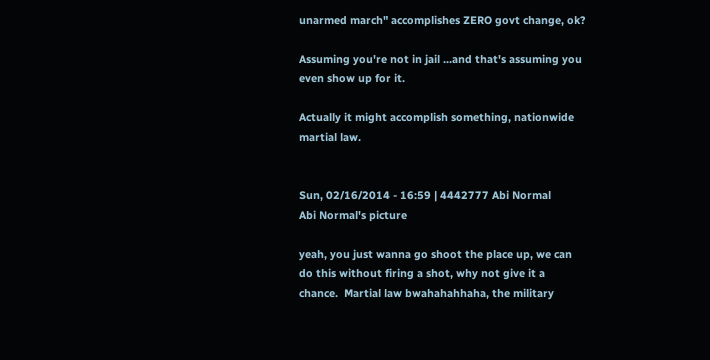unarmed march" accomplishes ZERO govt change, ok?

Assuming you're not in jail ...and that's assuming you even show up for it.

Actually it might accomplish something, nationwide martial law.


Sun, 02/16/2014 - 16:59 | 4442777 Abi Normal
Abi Normal's picture

yeah, you just wanna go shoot the place up, we can do this without firing a shot, why not give it a chance.  Martial law bwahahahhaha, the military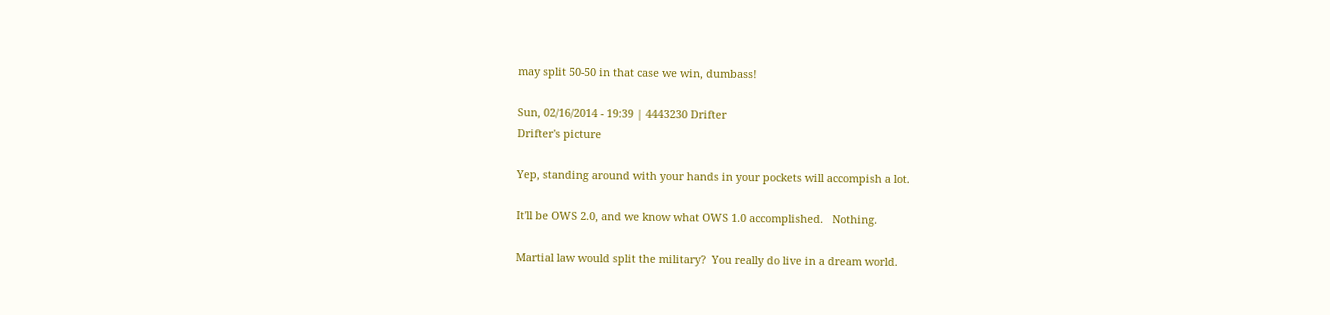may split 50-50 in that case we win, dumbass!

Sun, 02/16/2014 - 19:39 | 4443230 Drifter
Drifter's picture

Yep, standing around with your hands in your pockets will accompish a lot.

It'll be OWS 2.0, and we know what OWS 1.0 accomplished.   Nothing.

Martial law would split the military?  You really do live in a dream world.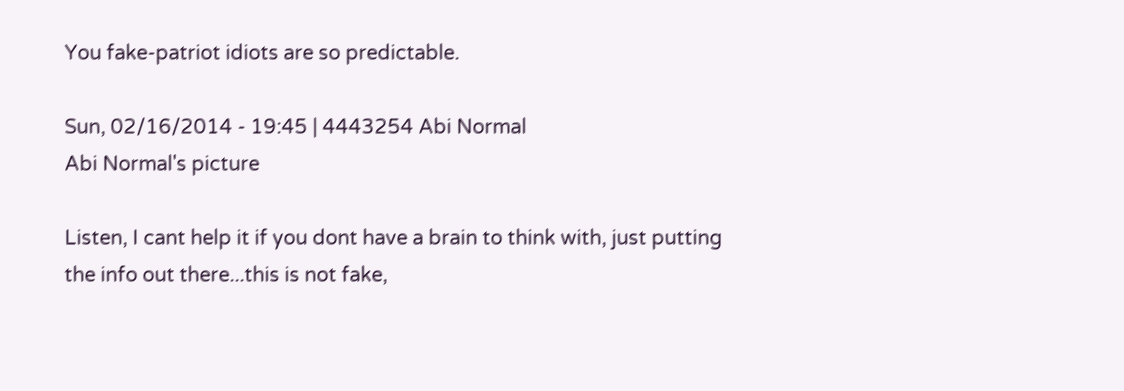You fake-patriot idiots are so predictable.

Sun, 02/16/2014 - 19:45 | 4443254 Abi Normal
Abi Normal's picture

Listen, I cant help it if you dont have a brain to think with, just putting the info out there...this is not fake,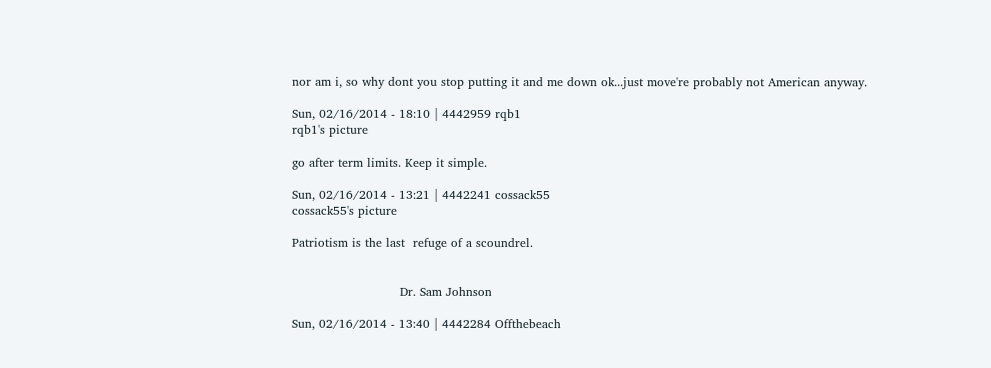nor am i, so why dont you stop putting it and me down ok...just move're probably not American anyway.

Sun, 02/16/2014 - 18:10 | 4442959 rqb1
rqb1's picture

go after term limits. Keep it simple.

Sun, 02/16/2014 - 13:21 | 4442241 cossack55
cossack55's picture

Patriotism is the last  refuge of a scoundrel.


                           Dr. Sam Johnson

Sun, 02/16/2014 - 13:40 | 4442284 Offthebeach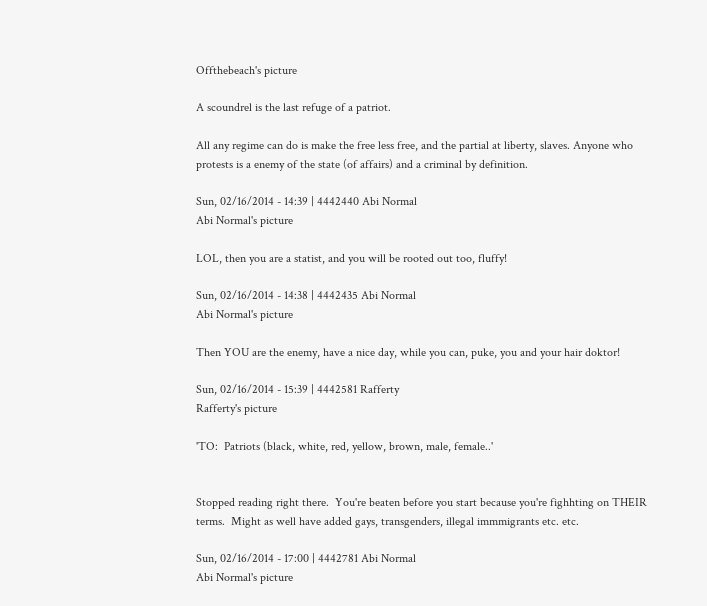Offthebeach's picture

A scoundrel is the last refuge of a patriot.

All any regime can do is make the free less free, and the partial at liberty, slaves. Anyone who protests is a enemy of the state (of affairs) and a criminal by definition.

Sun, 02/16/2014 - 14:39 | 4442440 Abi Normal
Abi Normal's picture

LOL, then you are a statist, and you will be rooted out too, fluffy!

Sun, 02/16/2014 - 14:38 | 4442435 Abi Normal
Abi Normal's picture

Then YOU are the enemy, have a nice day, while you can, puke, you and your hair doktor!

Sun, 02/16/2014 - 15:39 | 4442581 Rafferty
Rafferty's picture

'TO:  Patriots (black, white, red, yellow, brown, male, female..'


Stopped reading right there.  You're beaten before you start because you're fighhting on THEIR terms.  Might as well have added gays, transgenders, illegal immmigrants etc. etc.

Sun, 02/16/2014 - 17:00 | 4442781 Abi Normal
Abi Normal's picture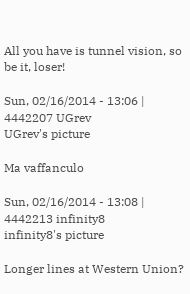All you have is tunnel vision, so be it, loser!

Sun, 02/16/2014 - 13:06 | 4442207 UGrev
UGrev's picture

Ma vaffanculo

Sun, 02/16/2014 - 13:08 | 4442213 infinity8
infinity8's picture

Longer lines at Western Union?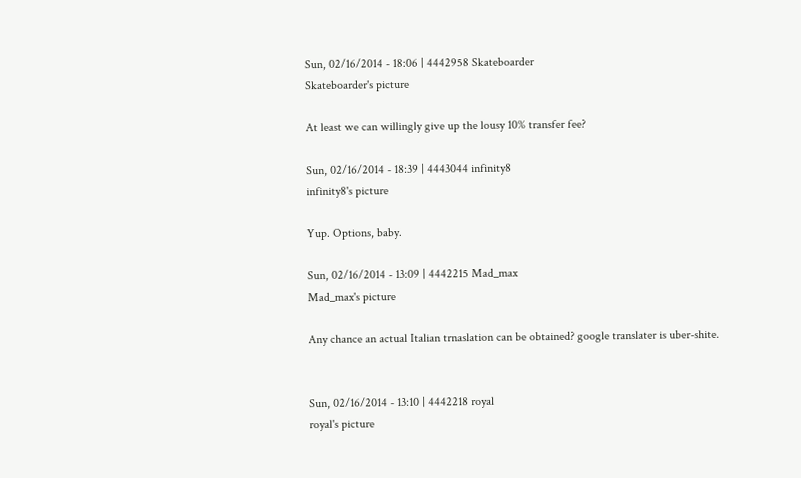Sun, 02/16/2014 - 18:06 | 4442958 Skateboarder
Skateboarder's picture

At least we can willingly give up the lousy 10% transfer fee?

Sun, 02/16/2014 - 18:39 | 4443044 infinity8
infinity8's picture

Yup. Options, baby.

Sun, 02/16/2014 - 13:09 | 4442215 Mad_max
Mad_max's picture

Any chance an actual Italian trnaslation can be obtained? google translater is uber-shite.


Sun, 02/16/2014 - 13:10 | 4442218 royal
royal's picture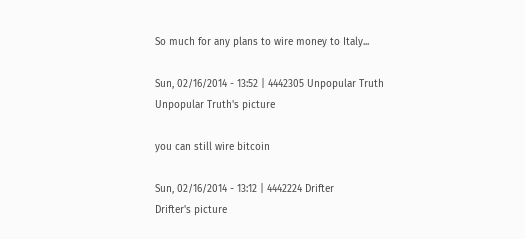So much for any plans to wire money to Italy...

Sun, 02/16/2014 - 13:52 | 4442305 Unpopular Truth
Unpopular Truth's picture

you can still wire bitcoin

Sun, 02/16/2014 - 13:12 | 4442224 Drifter
Drifter's picture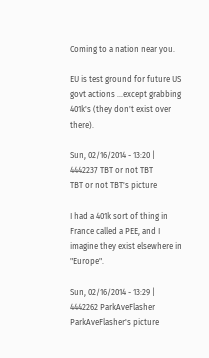Coming to a nation near you.

EU is test ground for future US govt actions ...except grabbing 401k's (they don't exist over there).

Sun, 02/16/2014 - 13:20 | 4442237 TBT or not TBT
TBT or not TBT's picture

I had a 401k sort of thing in France called a PEE, and I imagine they exist elsewhere in "Europe".

Sun, 02/16/2014 - 13:29 | 4442262 ParkAveFlasher
ParkAveFlasher's picture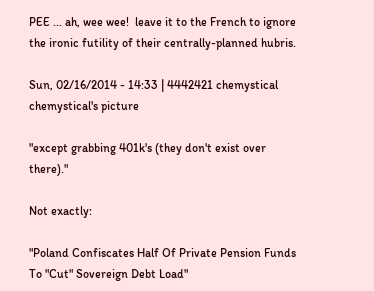PEE ... ah, wee wee!  leave it to the French to ignore the ironic futility of their centrally-planned hubris.

Sun, 02/16/2014 - 14:33 | 4442421 chemystical
chemystical's picture

"except grabbing 401k's (they don't exist over there)."

Not exactly:

"Poland Confiscates Half Of Private Pension Funds To "Cut" Sovereign Debt Load"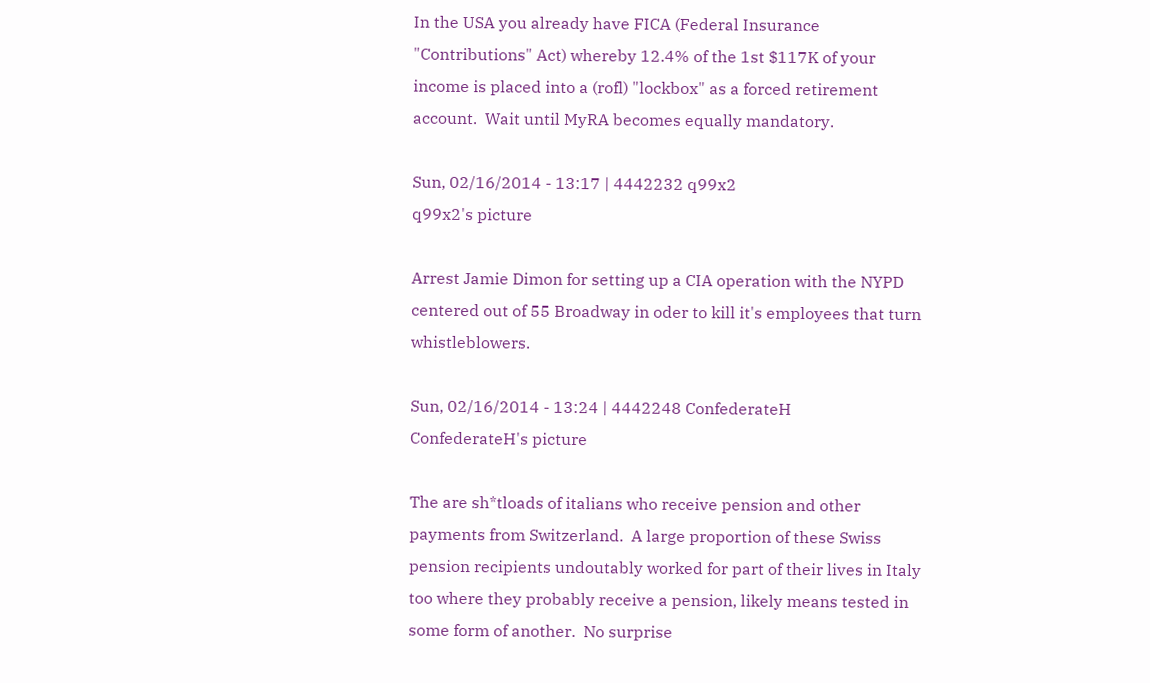In the USA you already have FICA (Federal Insurance "Contributions" Act) whereby 12.4% of the 1st $117K of your income is placed into a (rofl) "lockbox" as a forced retirement account.  Wait until MyRA becomes equally mandatory.

Sun, 02/16/2014 - 13:17 | 4442232 q99x2
q99x2's picture

Arrest Jamie Dimon for setting up a CIA operation with the NYPD centered out of 55 Broadway in oder to kill it's employees that turn whistleblowers.

Sun, 02/16/2014 - 13:24 | 4442248 ConfederateH
ConfederateH's picture

The are sh*tloads of italians who receive pension and other payments from Switzerland.  A large proportion of these Swiss pension recipients undoutably worked for part of their lives in Italy too where they probably receive a pension, likely means tested in some form of another.  No surprise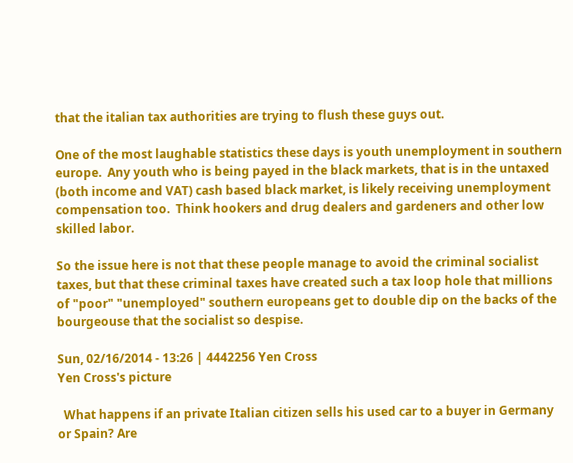that the italian tax authorities are trying to flush these guys out.

One of the most laughable statistics these days is youth unemployment in southern europe.  Any youth who is being payed in the black markets, that is in the untaxed (both income and VAT) cash based black market, is likely receiving unemployment compensation too.  Think hookers and drug dealers and gardeners and other low skilled labor.

So the issue here is not that these people manage to avoid the criminal socialist taxes, but that these criminal taxes have created such a tax loop hole that millions of "poor" "unemployed" southern europeans get to double dip on the backs of the bourgeouse that the socialist so despise.

Sun, 02/16/2014 - 13:26 | 4442256 Yen Cross
Yen Cross's picture

  What happens if an private Italian citizen sells his used car to a buyer in Germany or Spain? Are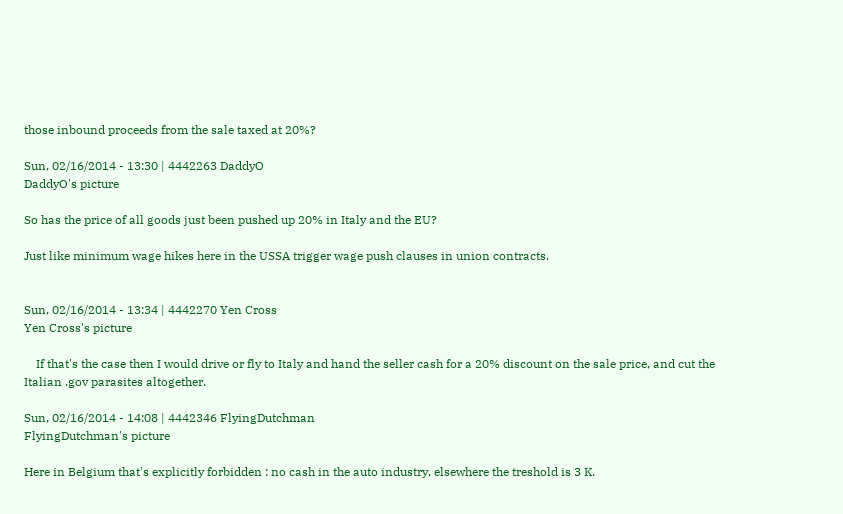those inbound proceeds from the sale taxed at 20%?

Sun, 02/16/2014 - 13:30 | 4442263 DaddyO
DaddyO's picture

So has the price of all goods just been pushed up 20% in Italy and the EU?

Just like minimum wage hikes here in the USSA trigger wage push clauses in union contracts.


Sun, 02/16/2014 - 13:34 | 4442270 Yen Cross
Yen Cross's picture

    If that's the case then I would drive or fly to Italy and hand the seller cash for a 20% discount on the sale price, and cut the Italian .gov parasites altogether.

Sun, 02/16/2014 - 14:08 | 4442346 FlyingDutchman
FlyingDutchman's picture

Here in Belgium that's explicitly forbidden : no cash in the auto industry, elsewhere the treshold is 3 K.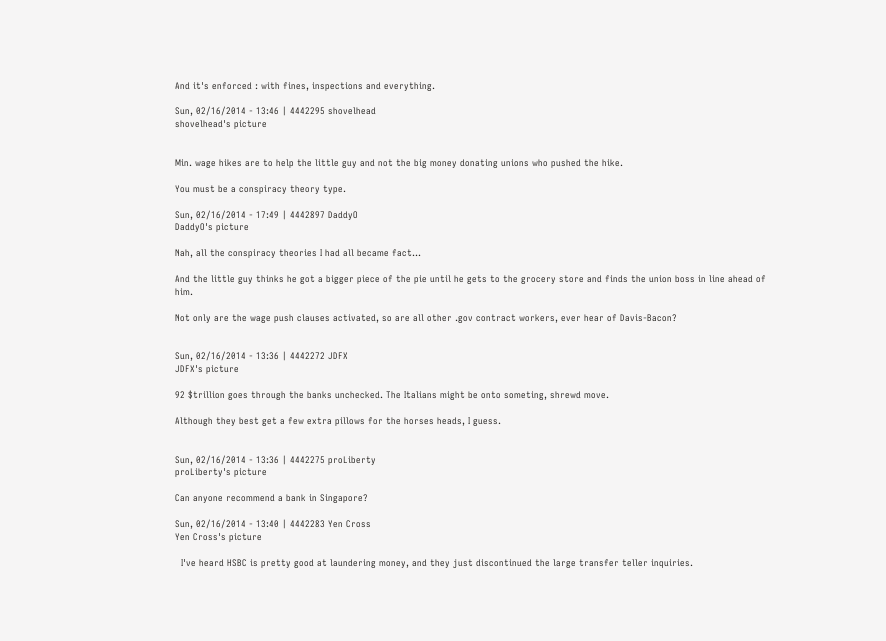And it's enforced : with fines, inspections and everything.

Sun, 02/16/2014 - 13:46 | 4442295 shovelhead
shovelhead's picture


Min. wage hikes are to help the little guy and not the big money donating unions who pushed the hike.

You must be a conspiracy theory type.

Sun, 02/16/2014 - 17:49 | 4442897 DaddyO
DaddyO's picture

Nah, all the conspiracy theories I had all became fact...

And the little guy thinks he got a bigger piece of the pie until he gets to the grocery store and finds the union boss in line ahead of him.

Not only are the wage push clauses activated, so are all other .gov contract workers, ever hear of Davis-Bacon?


Sun, 02/16/2014 - 13:36 | 4442272 JDFX
JDFX's picture

92 $trillion goes through the banks unchecked. The Italians might be onto someting, shrewd move.

Although they best get a few extra pillows for the horses heads, I guess.


Sun, 02/16/2014 - 13:36 | 4442275 proLiberty
proLiberty's picture

Can anyone recommend a bank in Singapore?

Sun, 02/16/2014 - 13:40 | 4442283 Yen Cross
Yen Cross's picture

  I've heard HSBC is pretty good at laundering money, and they just discontinued the large transfer teller inquiries.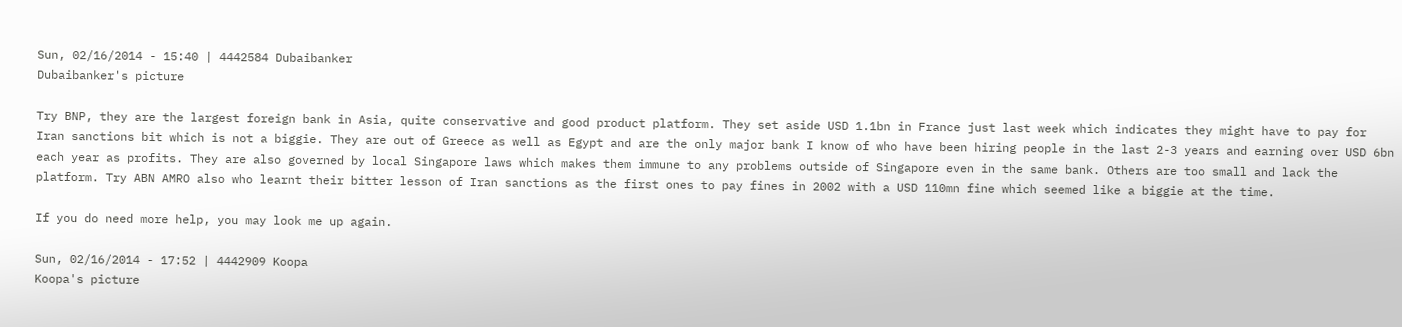Sun, 02/16/2014 - 15:40 | 4442584 Dubaibanker
Dubaibanker's picture

Try BNP, they are the largest foreign bank in Asia, quite conservative and good product platform. They set aside USD 1.1bn in France just last week which indicates they might have to pay for Iran sanctions bit which is not a biggie. They are out of Greece as well as Egypt and are the only major bank I know of who have been hiring people in the last 2-3 years and earning over USD 6bn each year as profits. They are also governed by local Singapore laws which makes them immune to any problems outside of Singapore even in the same bank. Others are too small and lack the platform. Try ABN AMRO also who learnt their bitter lesson of Iran sanctions as the first ones to pay fines in 2002 with a USD 110mn fine which seemed like a biggie at the time.

If you do need more help, you may look me up again.

Sun, 02/16/2014 - 17:52 | 4442909 Koopa
Koopa's picture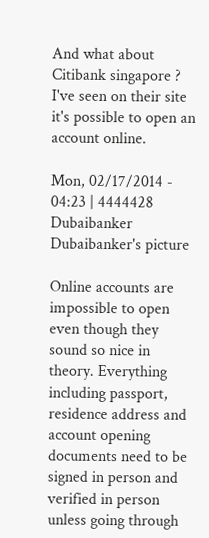And what about Citibank singapore ? I've seen on their site it's possible to open an account online.

Mon, 02/17/2014 - 04:23 | 4444428 Dubaibanker
Dubaibanker's picture

Online accounts are impossible to open even though they sound so nice in theory. Everything including passport, residence address and account opening documents need to be signed in person and verified in person unless going through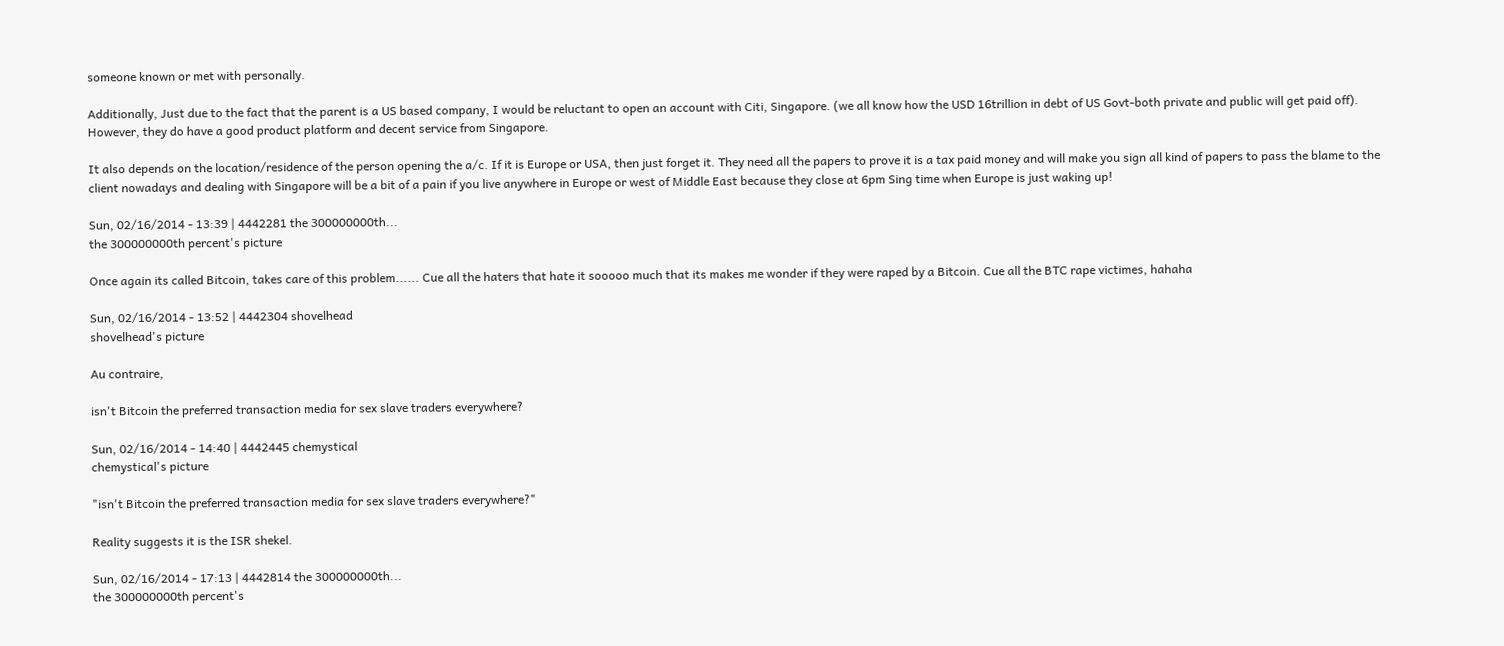someone known or met with personally.

Additionally, Just due to the fact that the parent is a US based company, I would be reluctant to open an account with Citi, Singapore. (we all know how the USD 16trillion in debt of US Govt-both private and public will get paid off). However, they do have a good product platform and decent service from Singapore.

It also depends on the location/residence of the person opening the a/c. If it is Europe or USA, then just forget it. They need all the papers to prove it is a tax paid money and will make you sign all kind of papers to pass the blame to the client nowadays and dealing with Singapore will be a bit of a pain if you live anywhere in Europe or west of Middle East because they close at 6pm Sing time when Europe is just waking up!

Sun, 02/16/2014 - 13:39 | 4442281 the 300000000th...
the 300000000th percent's picture

Once again its called Bitcoin, takes care of this problem...... Cue all the haters that hate it sooooo much that its makes me wonder if they were raped by a Bitcoin. Cue all the BTC rape victimes, hahaha

Sun, 02/16/2014 - 13:52 | 4442304 shovelhead
shovelhead's picture

Au contraire,

isn't Bitcoin the preferred transaction media for sex slave traders everywhere?

Sun, 02/16/2014 - 14:40 | 4442445 chemystical
chemystical's picture

"isn't Bitcoin the preferred transaction media for sex slave traders everywhere?"

Reality suggests it is the ISR shekel.

Sun, 02/16/2014 - 17:13 | 4442814 the 300000000th...
the 300000000th percent's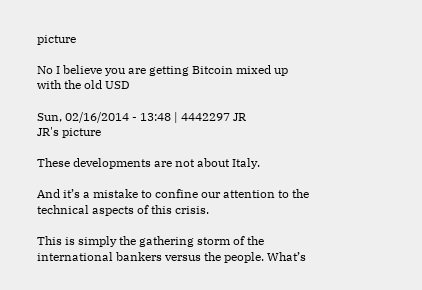picture

No I believe you are getting Bitcoin mixed up with the old USD

Sun, 02/16/2014 - 13:48 | 4442297 JR
JR's picture

These developments are not about Italy.

And it’s a mistake to confine our attention to the technical aspects of this crisis.

This is simply the gathering storm of the international bankers versus the people. What’s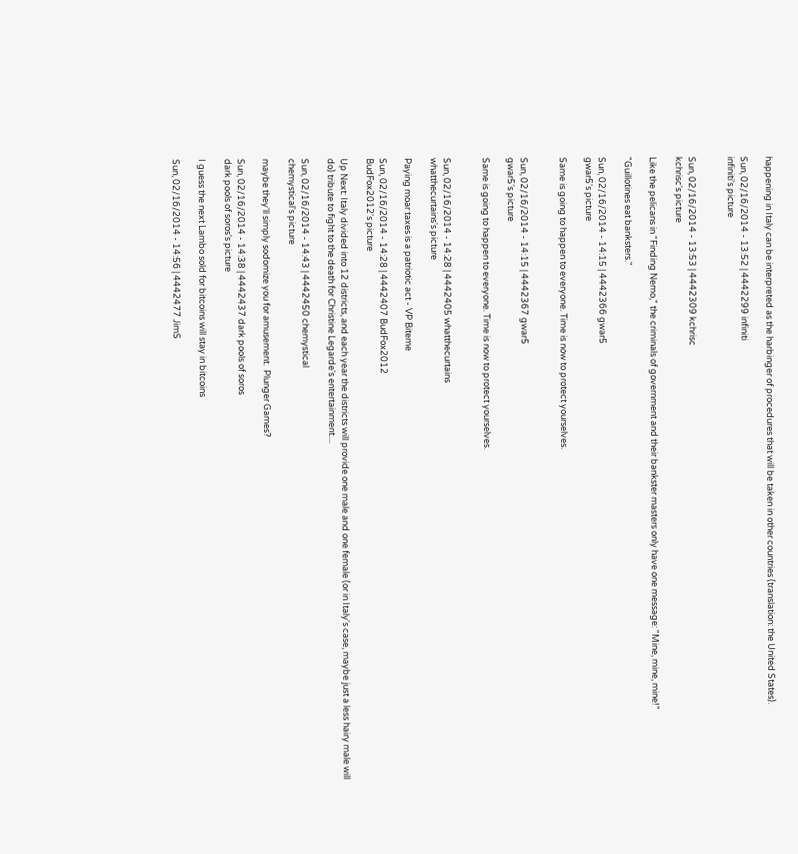happening in Italy can be interpreted as the harbinger of procedures that will be taken in other countries (translation: the United States).

Sun, 02/16/2014 - 13:52 | 4442299 infiniti
infiniti's picture


Sun, 02/16/2014 - 13:53 | 4442309 kchrisc
kchrisc's picture

Like the pelicans in "Finding Nemo," the criminals of government and their bankster masters only have one message: "Mine, mine, mine!"

"Guillotines eat banksters."

Sun, 02/16/2014 - 14:15 | 4442366 gwar5
gwar5's picture

Same is going to happen to everyone. Time is now to protect yourselves.


Sun, 02/16/2014 - 14:15 | 4442367 gwar5
gwar5's picture

Same is going to happen to everyone. Time is now to protect yourselves.


Sun, 02/16/2014 - 14:28 | 4442405 whatthecurtains
whatthecurtains's picture

Paying moar taxes is a patriotic act - VP Biteme

Sun, 02/16/2014 - 14:28 | 4442407 BudFox2012
BudFox2012's picture

Up Next: Italy divided into 12 districts, and each year the districts will provide one male and one female (or in Italy's case, maybe just a less hairy male will do) tribute to fight to the death for Christine Legarde's entertainment....

Sun, 02/16/2014 - 14:43 | 4442450 chemystical
chemystical's picture

maybe they'll simply sodomize you for amusement.  Plunger Games?

Sun, 02/16/2014 - 14:38 | 4442437 dark pools of soros
dark pools of soros's picture

I guess the next Lambo sold for bitcoins will stay in bitcoins

Sun, 02/16/2014 - 14:56 | 4442477 JimS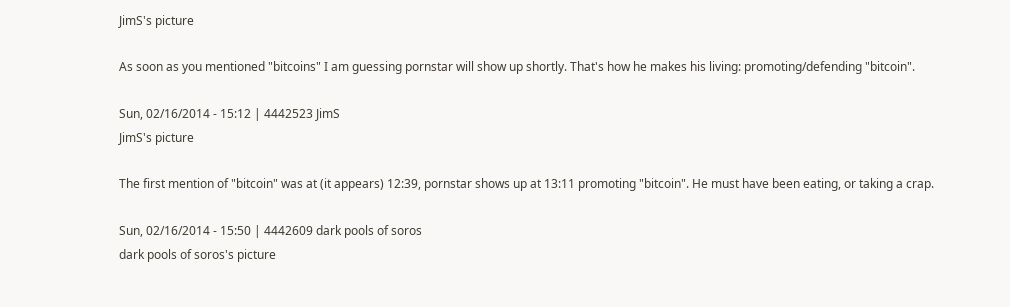JimS's picture

As soon as you mentioned "bitcoins" I am guessing pornstar will show up shortly. That's how he makes his living: promoting/defending "bitcoin".

Sun, 02/16/2014 - 15:12 | 4442523 JimS
JimS's picture

The first mention of "bitcoin" was at (it appears) 12:39, pornstar shows up at 13:11 promoting "bitcoin". He must have been eating, or taking a crap.

Sun, 02/16/2014 - 15:50 | 4442609 dark pools of soros
dark pools of soros's picture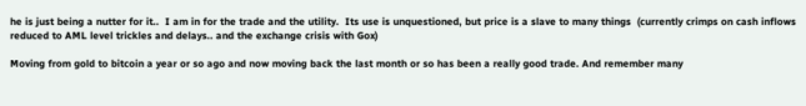he is just being a nutter for it..  I am in for the trade and the utility.  Its use is unquestioned, but price is a slave to many things  (currently crimps on cash inflows reduced to AML level trickles and delays.. and the exchange crisis with Gox)

Moving from gold to bitcoin a year or so ago and now moving back the last month or so has been a really good trade. And remember many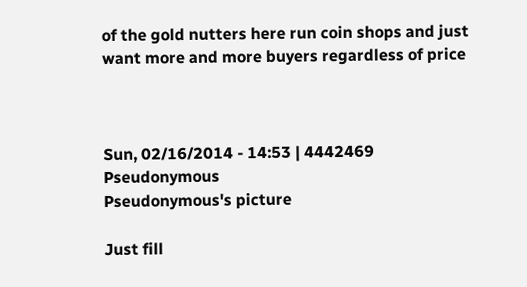of the gold nutters here run coin shops and just want more and more buyers regardless of price



Sun, 02/16/2014 - 14:53 | 4442469 Pseudonymous
Pseudonymous's picture

Just fill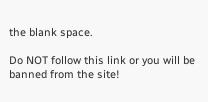the blank space.

Do NOT follow this link or you will be banned from the site!